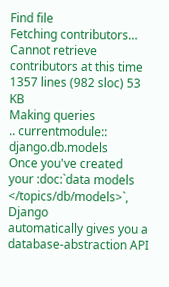Find file
Fetching contributors…
Cannot retrieve contributors at this time
1357 lines (982 sloc) 53 KB
Making queries
.. currentmodule:: django.db.models
Once you've created your :doc:`data models </topics/db/models>`, Django
automatically gives you a database-abstraction API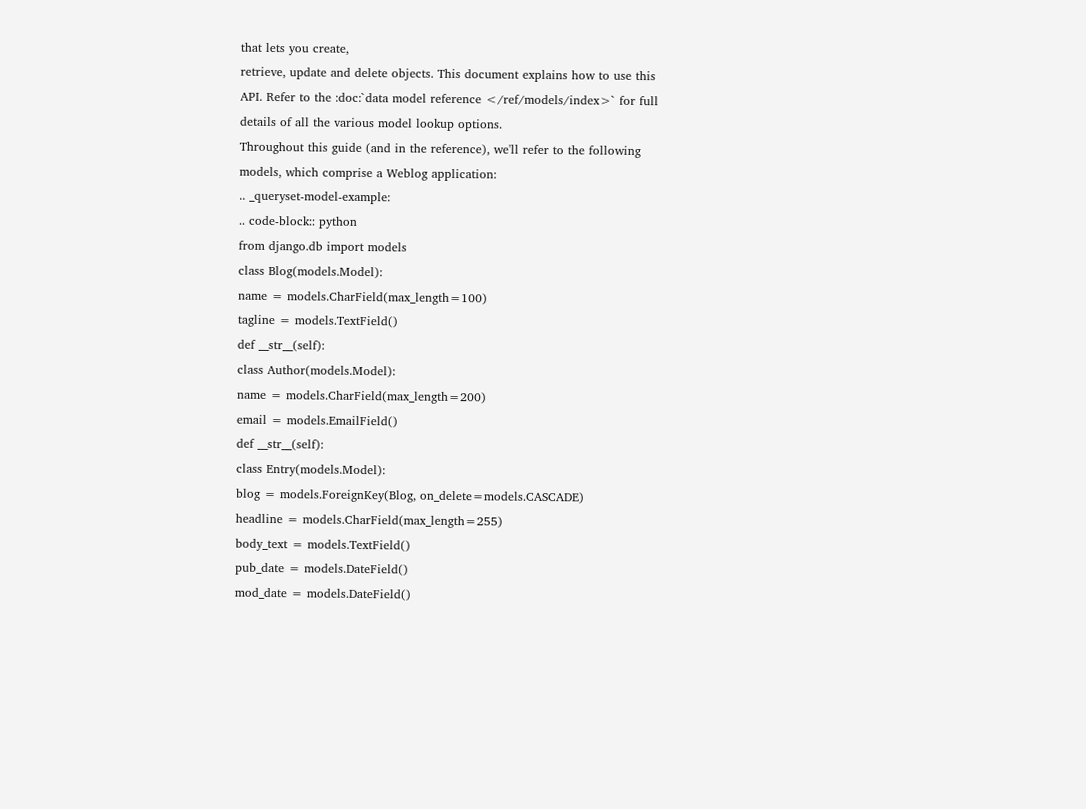that lets you create,
retrieve, update and delete objects. This document explains how to use this
API. Refer to the :doc:`data model reference </ref/models/index>` for full
details of all the various model lookup options.
Throughout this guide (and in the reference), we'll refer to the following
models, which comprise a Weblog application:
.. _queryset-model-example:
.. code-block:: python
from django.db import models
class Blog(models.Model):
name = models.CharField(max_length=100)
tagline = models.TextField()
def __str__(self):
class Author(models.Model):
name = models.CharField(max_length=200)
email = models.EmailField()
def __str__(self):
class Entry(models.Model):
blog = models.ForeignKey(Blog, on_delete=models.CASCADE)
headline = models.CharField(max_length=255)
body_text = models.TextField()
pub_date = models.DateField()
mod_date = models.DateField()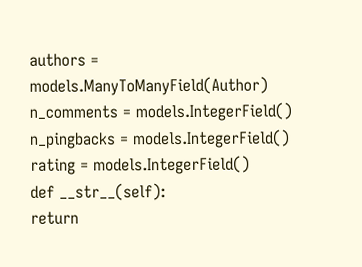authors = models.ManyToManyField(Author)
n_comments = models.IntegerField()
n_pingbacks = models.IntegerField()
rating = models.IntegerField()
def __str__(self):
return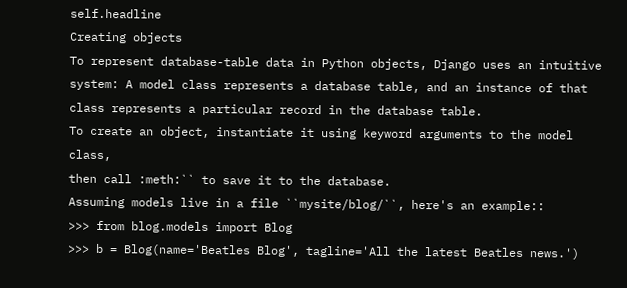self.headline
Creating objects
To represent database-table data in Python objects, Django uses an intuitive
system: A model class represents a database table, and an instance of that
class represents a particular record in the database table.
To create an object, instantiate it using keyword arguments to the model class,
then call :meth:`` to save it to the database.
Assuming models live in a file ``mysite/blog/``, here's an example::
>>> from blog.models import Blog
>>> b = Blog(name='Beatles Blog', tagline='All the latest Beatles news.')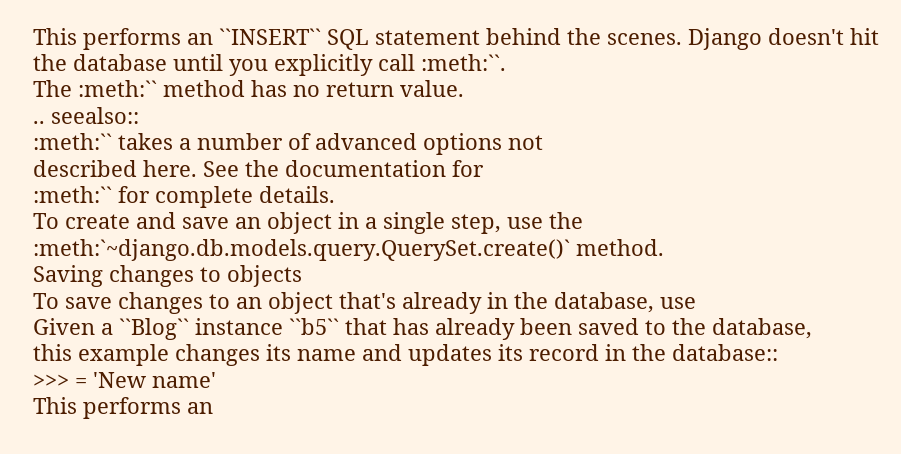This performs an ``INSERT`` SQL statement behind the scenes. Django doesn't hit
the database until you explicitly call :meth:``.
The :meth:`` method has no return value.
.. seealso::
:meth:`` takes a number of advanced options not
described here. See the documentation for
:meth:`` for complete details.
To create and save an object in a single step, use the
:meth:`~django.db.models.query.QuerySet.create()` method.
Saving changes to objects
To save changes to an object that's already in the database, use
Given a ``Blog`` instance ``b5`` that has already been saved to the database,
this example changes its name and updates its record in the database::
>>> = 'New name'
This performs an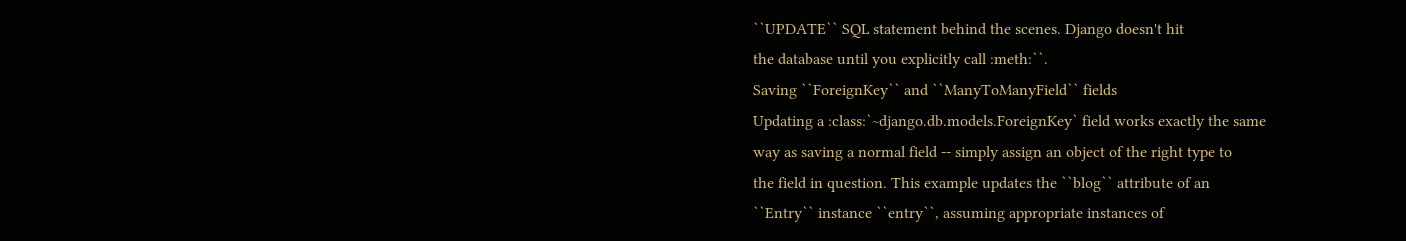``UPDATE`` SQL statement behind the scenes. Django doesn't hit
the database until you explicitly call :meth:``.
Saving ``ForeignKey`` and ``ManyToManyField`` fields
Updating a :class:`~django.db.models.ForeignKey` field works exactly the same
way as saving a normal field -- simply assign an object of the right type to
the field in question. This example updates the ``blog`` attribute of an
``Entry`` instance ``entry``, assuming appropriate instances of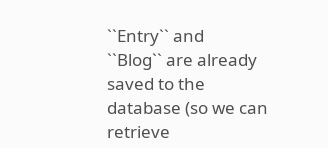``Entry`` and
``Blog`` are already saved to the database (so we can retrieve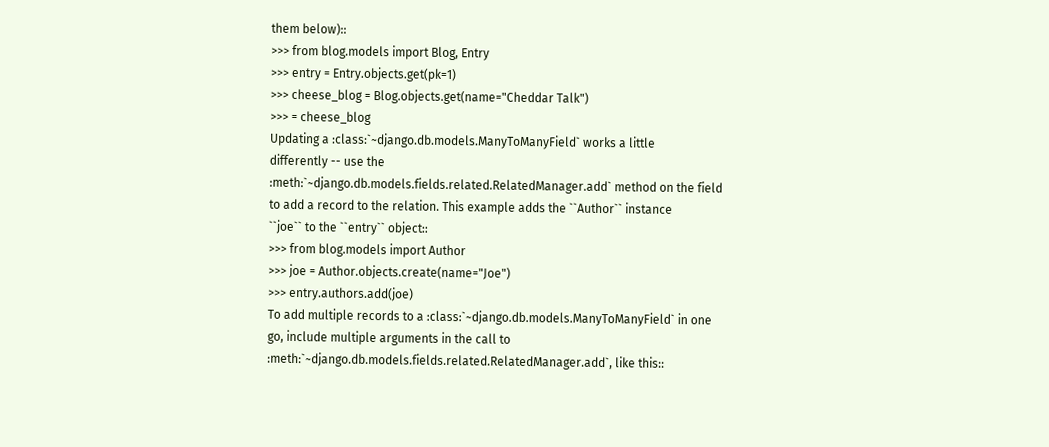them below)::
>>> from blog.models import Blog, Entry
>>> entry = Entry.objects.get(pk=1)
>>> cheese_blog = Blog.objects.get(name="Cheddar Talk")
>>> = cheese_blog
Updating a :class:`~django.db.models.ManyToManyField` works a little
differently -- use the
:meth:`~django.db.models.fields.related.RelatedManager.add` method on the field
to add a record to the relation. This example adds the ``Author`` instance
``joe`` to the ``entry`` object::
>>> from blog.models import Author
>>> joe = Author.objects.create(name="Joe")
>>> entry.authors.add(joe)
To add multiple records to a :class:`~django.db.models.ManyToManyField` in one
go, include multiple arguments in the call to
:meth:`~django.db.models.fields.related.RelatedManager.add`, like this::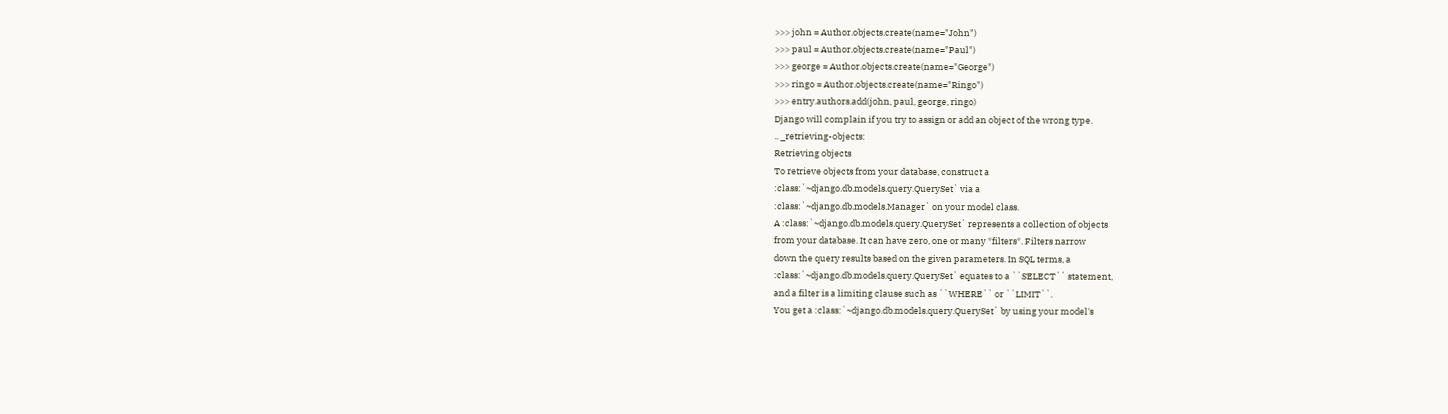>>> john = Author.objects.create(name="John")
>>> paul = Author.objects.create(name="Paul")
>>> george = Author.objects.create(name="George")
>>> ringo = Author.objects.create(name="Ringo")
>>> entry.authors.add(john, paul, george, ringo)
Django will complain if you try to assign or add an object of the wrong type.
.. _retrieving-objects:
Retrieving objects
To retrieve objects from your database, construct a
:class:`~django.db.models.query.QuerySet` via a
:class:`~django.db.models.Manager` on your model class.
A :class:`~django.db.models.query.QuerySet` represents a collection of objects
from your database. It can have zero, one or many *filters*. Filters narrow
down the query results based on the given parameters. In SQL terms, a
:class:`~django.db.models.query.QuerySet` equates to a ``SELECT`` statement,
and a filter is a limiting clause such as ``WHERE`` or ``LIMIT``.
You get a :class:`~django.db.models.query.QuerySet` by using your model's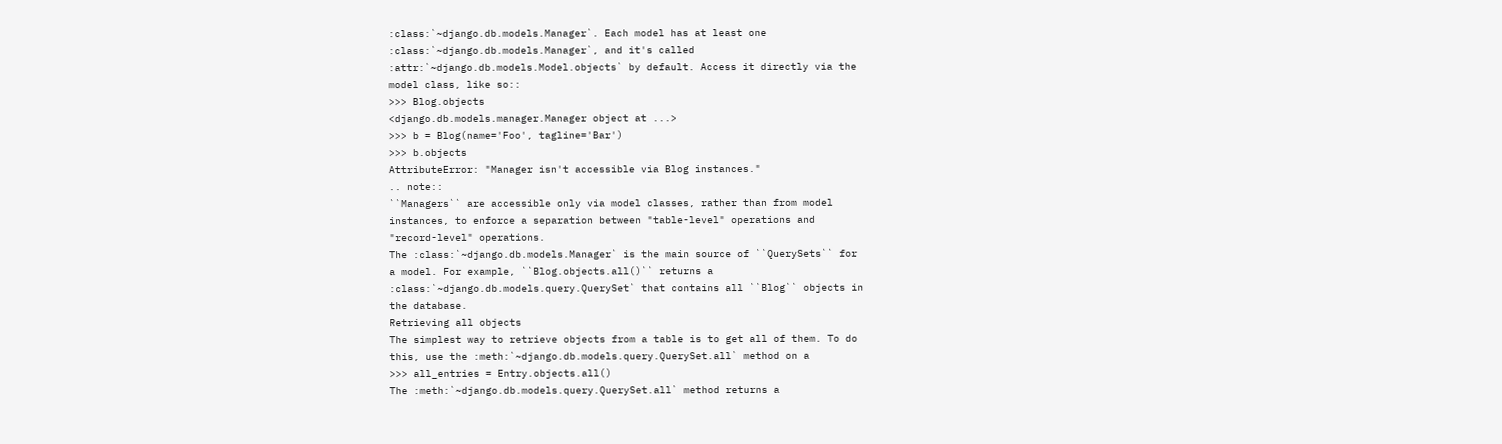:class:`~django.db.models.Manager`. Each model has at least one
:class:`~django.db.models.Manager`, and it's called
:attr:`~django.db.models.Model.objects` by default. Access it directly via the
model class, like so::
>>> Blog.objects
<django.db.models.manager.Manager object at ...>
>>> b = Blog(name='Foo', tagline='Bar')
>>> b.objects
AttributeError: "Manager isn't accessible via Blog instances."
.. note::
``Managers`` are accessible only via model classes, rather than from model
instances, to enforce a separation between "table-level" operations and
"record-level" operations.
The :class:`~django.db.models.Manager` is the main source of ``QuerySets`` for
a model. For example, ``Blog.objects.all()`` returns a
:class:`~django.db.models.query.QuerySet` that contains all ``Blog`` objects in
the database.
Retrieving all objects
The simplest way to retrieve objects from a table is to get all of them. To do
this, use the :meth:`~django.db.models.query.QuerySet.all` method on a
>>> all_entries = Entry.objects.all()
The :meth:`~django.db.models.query.QuerySet.all` method returns a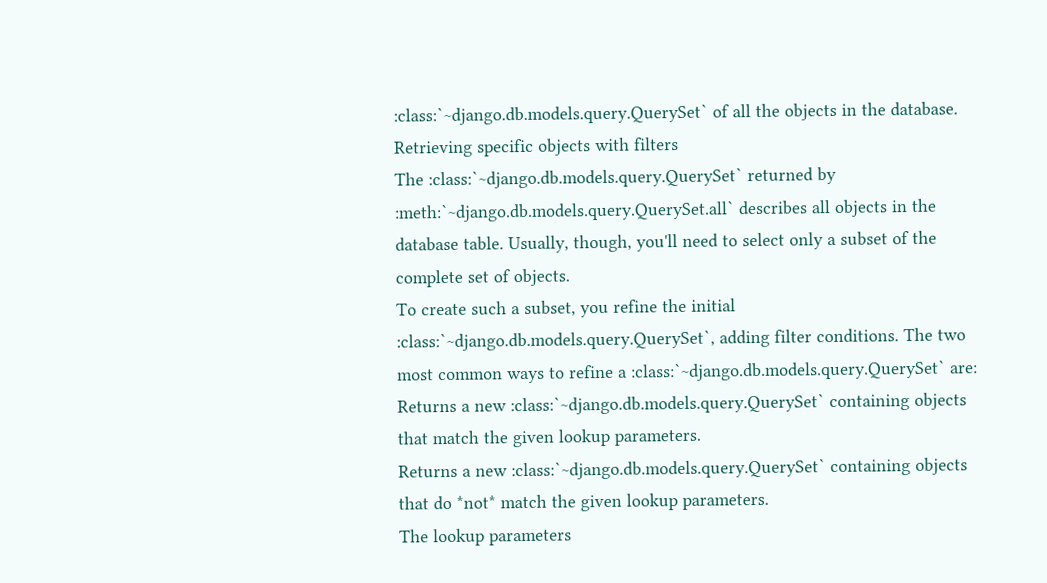:class:`~django.db.models.query.QuerySet` of all the objects in the database.
Retrieving specific objects with filters
The :class:`~django.db.models.query.QuerySet` returned by
:meth:`~django.db.models.query.QuerySet.all` describes all objects in the
database table. Usually, though, you'll need to select only a subset of the
complete set of objects.
To create such a subset, you refine the initial
:class:`~django.db.models.query.QuerySet`, adding filter conditions. The two
most common ways to refine a :class:`~django.db.models.query.QuerySet` are:
Returns a new :class:`~django.db.models.query.QuerySet` containing objects
that match the given lookup parameters.
Returns a new :class:`~django.db.models.query.QuerySet` containing objects
that do *not* match the given lookup parameters.
The lookup parameters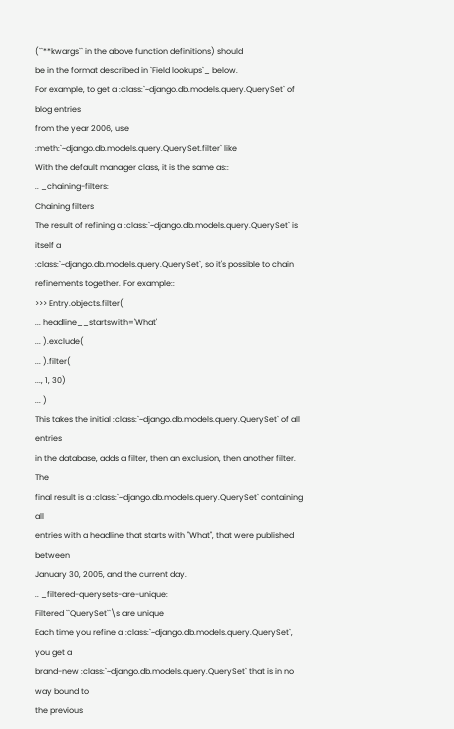(``**kwargs`` in the above function definitions) should
be in the format described in `Field lookups`_ below.
For example, to get a :class:`~django.db.models.query.QuerySet` of blog entries
from the year 2006, use :meth:`~django.db.models.query.QuerySet.filter` like
With the default manager class, it is the same as::
.. _chaining-filters:
Chaining filters
The result of refining a :class:`~django.db.models.query.QuerySet` is itself a
:class:`~django.db.models.query.QuerySet`, so it's possible to chain
refinements together. For example::
>>> Entry.objects.filter(
... headline__startswith='What'
... ).exclude(
... ).filter(
..., 1, 30)
... )
This takes the initial :class:`~django.db.models.query.QuerySet` of all entries
in the database, adds a filter, then an exclusion, then another filter. The
final result is a :class:`~django.db.models.query.QuerySet` containing all
entries with a headline that starts with "What", that were published between
January 30, 2005, and the current day.
.. _filtered-querysets-are-unique:
Filtered ``QuerySet``\s are unique
Each time you refine a :class:`~django.db.models.query.QuerySet`, you get a
brand-new :class:`~django.db.models.query.QuerySet` that is in no way bound to
the previous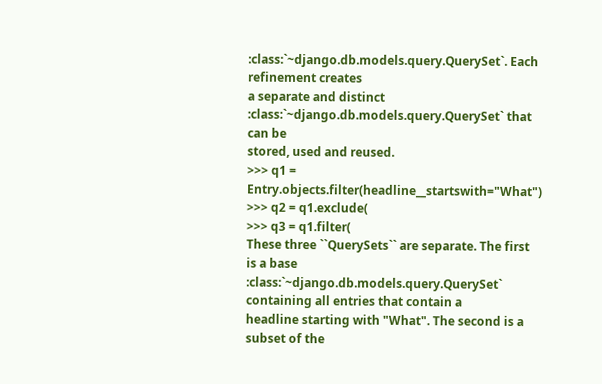:class:`~django.db.models.query.QuerySet`. Each refinement creates
a separate and distinct :class:`~django.db.models.query.QuerySet` that can be
stored, used and reused.
>>> q1 = Entry.objects.filter(headline__startswith="What")
>>> q2 = q1.exclude(
>>> q3 = q1.filter(
These three ``QuerySets`` are separate. The first is a base
:class:`~django.db.models.query.QuerySet` containing all entries that contain a
headline starting with "What". The second is a subset of the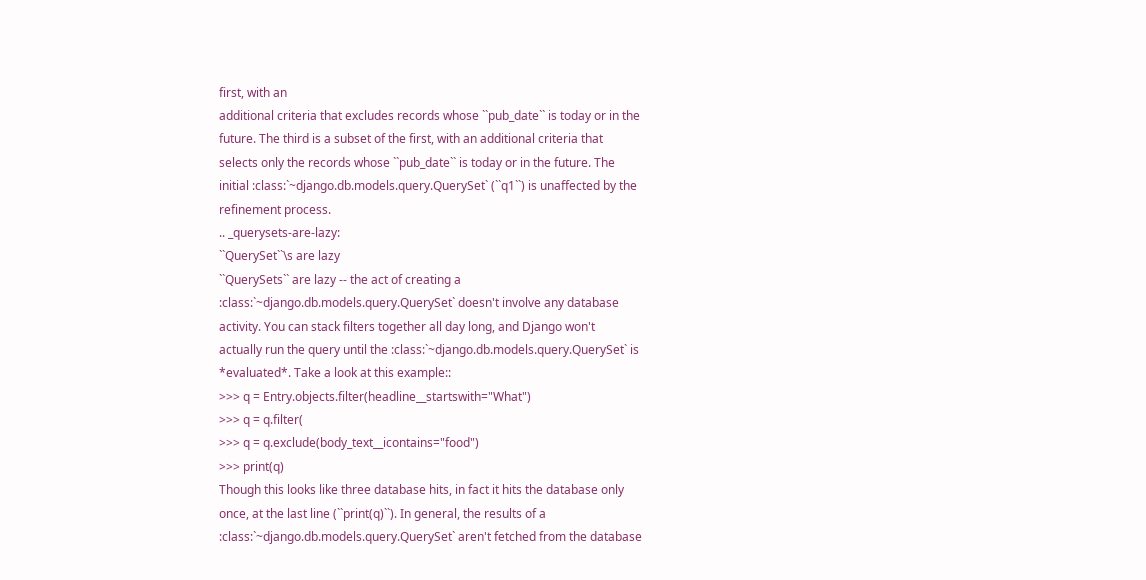first, with an
additional criteria that excludes records whose ``pub_date`` is today or in the
future. The third is a subset of the first, with an additional criteria that
selects only the records whose ``pub_date`` is today or in the future. The
initial :class:`~django.db.models.query.QuerySet` (``q1``) is unaffected by the
refinement process.
.. _querysets-are-lazy:
``QuerySet``\s are lazy
``QuerySets`` are lazy -- the act of creating a
:class:`~django.db.models.query.QuerySet` doesn't involve any database
activity. You can stack filters together all day long, and Django won't
actually run the query until the :class:`~django.db.models.query.QuerySet` is
*evaluated*. Take a look at this example::
>>> q = Entry.objects.filter(headline__startswith="What")
>>> q = q.filter(
>>> q = q.exclude(body_text__icontains="food")
>>> print(q)
Though this looks like three database hits, in fact it hits the database only
once, at the last line (``print(q)``). In general, the results of a
:class:`~django.db.models.query.QuerySet` aren't fetched from the database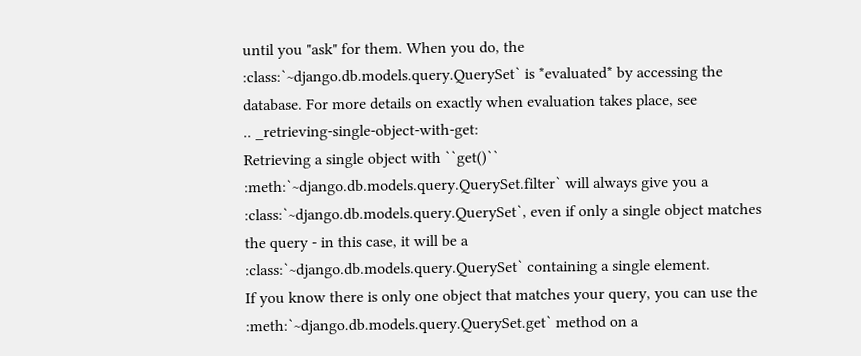until you "ask" for them. When you do, the
:class:`~django.db.models.query.QuerySet` is *evaluated* by accessing the
database. For more details on exactly when evaluation takes place, see
.. _retrieving-single-object-with-get:
Retrieving a single object with ``get()``
:meth:`~django.db.models.query.QuerySet.filter` will always give you a
:class:`~django.db.models.query.QuerySet`, even if only a single object matches
the query - in this case, it will be a
:class:`~django.db.models.query.QuerySet` containing a single element.
If you know there is only one object that matches your query, you can use the
:meth:`~django.db.models.query.QuerySet.get` method on a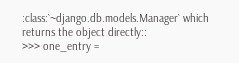:class:`~django.db.models.Manager` which returns the object directly::
>>> one_entry =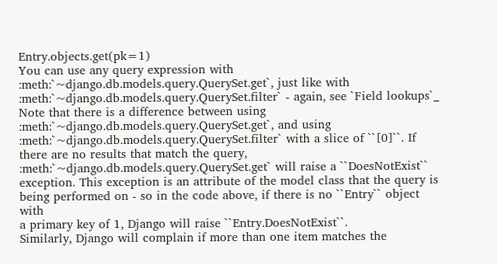Entry.objects.get(pk=1)
You can use any query expression with
:meth:`~django.db.models.query.QuerySet.get`, just like with
:meth:`~django.db.models.query.QuerySet.filter` - again, see `Field lookups`_
Note that there is a difference between using
:meth:`~django.db.models.query.QuerySet.get`, and using
:meth:`~django.db.models.query.QuerySet.filter` with a slice of ``[0]``. If
there are no results that match the query,
:meth:`~django.db.models.query.QuerySet.get` will raise a ``DoesNotExist``
exception. This exception is an attribute of the model class that the query is
being performed on - so in the code above, if there is no ``Entry`` object with
a primary key of 1, Django will raise ``Entry.DoesNotExist``.
Similarly, Django will complain if more than one item matches the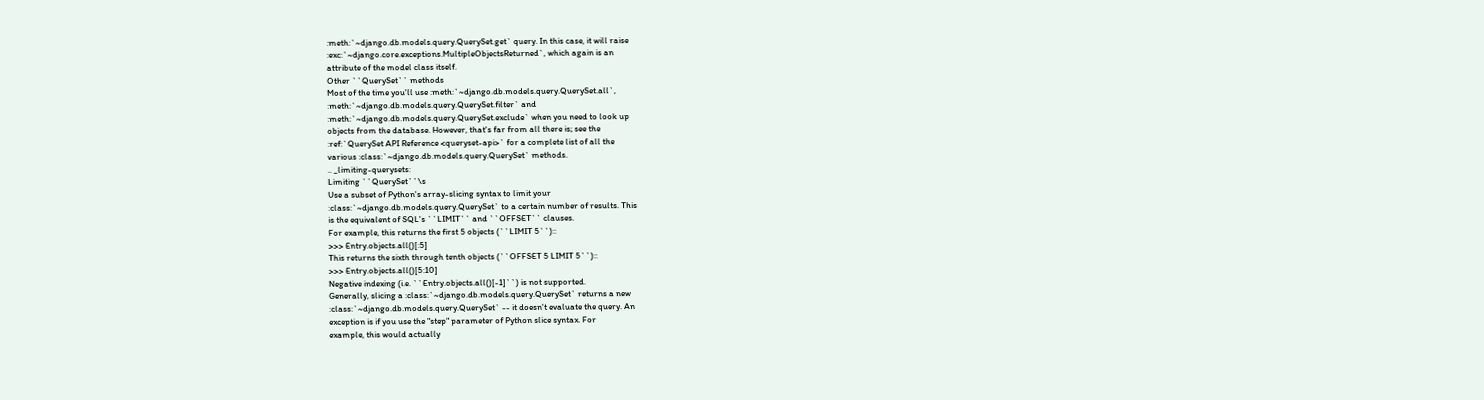:meth:`~django.db.models.query.QuerySet.get` query. In this case, it will raise
:exc:`~django.core.exceptions.MultipleObjectsReturned`, which again is an
attribute of the model class itself.
Other ``QuerySet`` methods
Most of the time you'll use :meth:`~django.db.models.query.QuerySet.all`,
:meth:`~django.db.models.query.QuerySet.filter` and
:meth:`~django.db.models.query.QuerySet.exclude` when you need to look up
objects from the database. However, that's far from all there is; see the
:ref:`QuerySet API Reference <queryset-api>` for a complete list of all the
various :class:`~django.db.models.query.QuerySet` methods.
.. _limiting-querysets:
Limiting ``QuerySet``\s
Use a subset of Python's array-slicing syntax to limit your
:class:`~django.db.models.query.QuerySet` to a certain number of results. This
is the equivalent of SQL's ``LIMIT`` and ``OFFSET`` clauses.
For example, this returns the first 5 objects (``LIMIT 5``)::
>>> Entry.objects.all()[:5]
This returns the sixth through tenth objects (``OFFSET 5 LIMIT 5``)::
>>> Entry.objects.all()[5:10]
Negative indexing (i.e. ``Entry.objects.all()[-1]``) is not supported.
Generally, slicing a :class:`~django.db.models.query.QuerySet` returns a new
:class:`~django.db.models.query.QuerySet` -- it doesn't evaluate the query. An
exception is if you use the "step" parameter of Python slice syntax. For
example, this would actually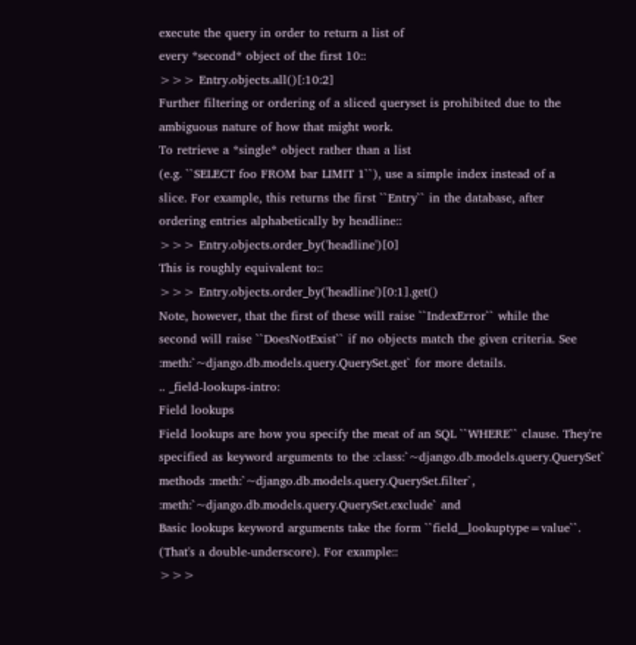execute the query in order to return a list of
every *second* object of the first 10::
>>> Entry.objects.all()[:10:2]
Further filtering or ordering of a sliced queryset is prohibited due to the
ambiguous nature of how that might work.
To retrieve a *single* object rather than a list
(e.g. ``SELECT foo FROM bar LIMIT 1``), use a simple index instead of a
slice. For example, this returns the first ``Entry`` in the database, after
ordering entries alphabetically by headline::
>>> Entry.objects.order_by('headline')[0]
This is roughly equivalent to::
>>> Entry.objects.order_by('headline')[0:1].get()
Note, however, that the first of these will raise ``IndexError`` while the
second will raise ``DoesNotExist`` if no objects match the given criteria. See
:meth:`~django.db.models.query.QuerySet.get` for more details.
.. _field-lookups-intro:
Field lookups
Field lookups are how you specify the meat of an SQL ``WHERE`` clause. They're
specified as keyword arguments to the :class:`~django.db.models.query.QuerySet`
methods :meth:`~django.db.models.query.QuerySet.filter`,
:meth:`~django.db.models.query.QuerySet.exclude` and
Basic lookups keyword arguments take the form ``field__lookuptype=value``.
(That's a double-underscore). For example::
>>>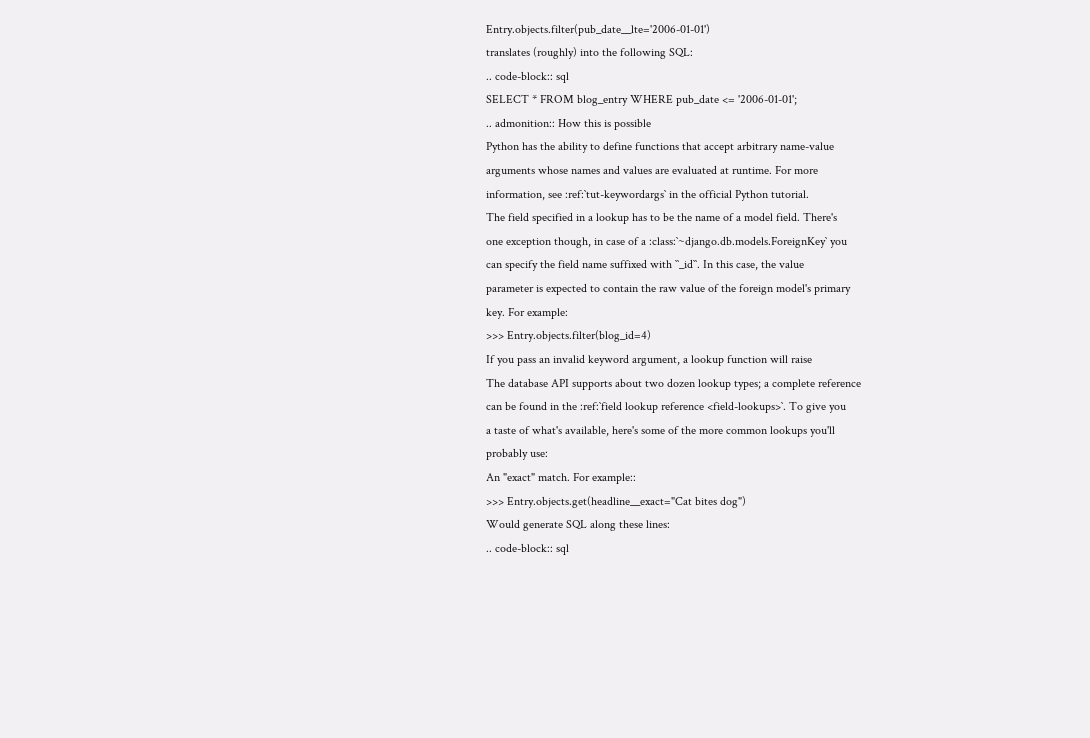Entry.objects.filter(pub_date__lte='2006-01-01')
translates (roughly) into the following SQL:
.. code-block:: sql
SELECT * FROM blog_entry WHERE pub_date <= '2006-01-01';
.. admonition:: How this is possible
Python has the ability to define functions that accept arbitrary name-value
arguments whose names and values are evaluated at runtime. For more
information, see :ref:`tut-keywordargs` in the official Python tutorial.
The field specified in a lookup has to be the name of a model field. There's
one exception though, in case of a :class:`~django.db.models.ForeignKey` you
can specify the field name suffixed with ``_id``. In this case, the value
parameter is expected to contain the raw value of the foreign model's primary
key. For example:
>>> Entry.objects.filter(blog_id=4)
If you pass an invalid keyword argument, a lookup function will raise
The database API supports about two dozen lookup types; a complete reference
can be found in the :ref:`field lookup reference <field-lookups>`. To give you
a taste of what's available, here's some of the more common lookups you'll
probably use:
An "exact" match. For example::
>>> Entry.objects.get(headline__exact="Cat bites dog")
Would generate SQL along these lines:
.. code-block:: sql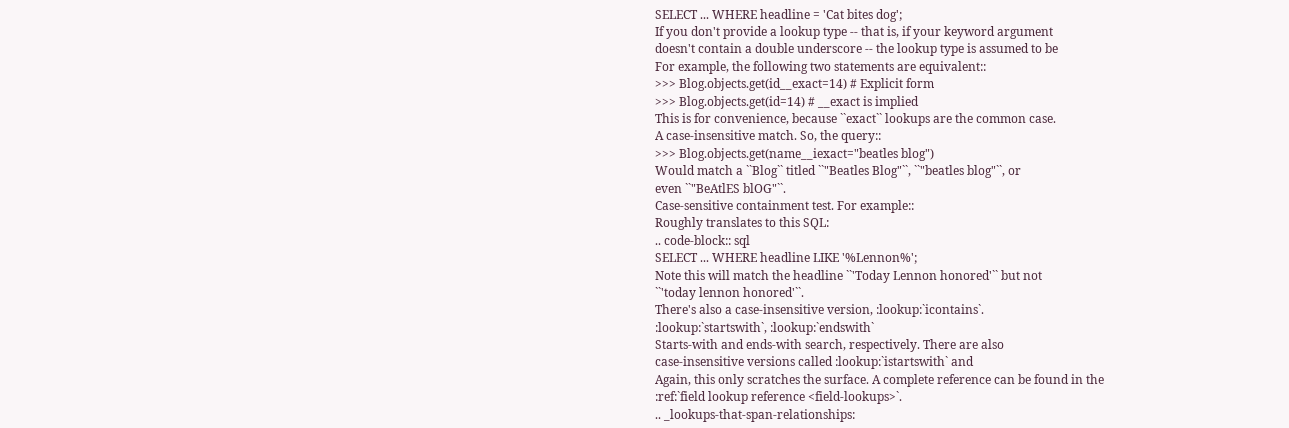SELECT ... WHERE headline = 'Cat bites dog';
If you don't provide a lookup type -- that is, if your keyword argument
doesn't contain a double underscore -- the lookup type is assumed to be
For example, the following two statements are equivalent::
>>> Blog.objects.get(id__exact=14) # Explicit form
>>> Blog.objects.get(id=14) # __exact is implied
This is for convenience, because ``exact`` lookups are the common case.
A case-insensitive match. So, the query::
>>> Blog.objects.get(name__iexact="beatles blog")
Would match a ``Blog`` titled ``"Beatles Blog"``, ``"beatles blog"``, or
even ``"BeAtlES blOG"``.
Case-sensitive containment test. For example::
Roughly translates to this SQL:
.. code-block:: sql
SELECT ... WHERE headline LIKE '%Lennon%';
Note this will match the headline ``'Today Lennon honored'`` but not
``'today lennon honored'``.
There's also a case-insensitive version, :lookup:`icontains`.
:lookup:`startswith`, :lookup:`endswith`
Starts-with and ends-with search, respectively. There are also
case-insensitive versions called :lookup:`istartswith` and
Again, this only scratches the surface. A complete reference can be found in the
:ref:`field lookup reference <field-lookups>`.
.. _lookups-that-span-relationships: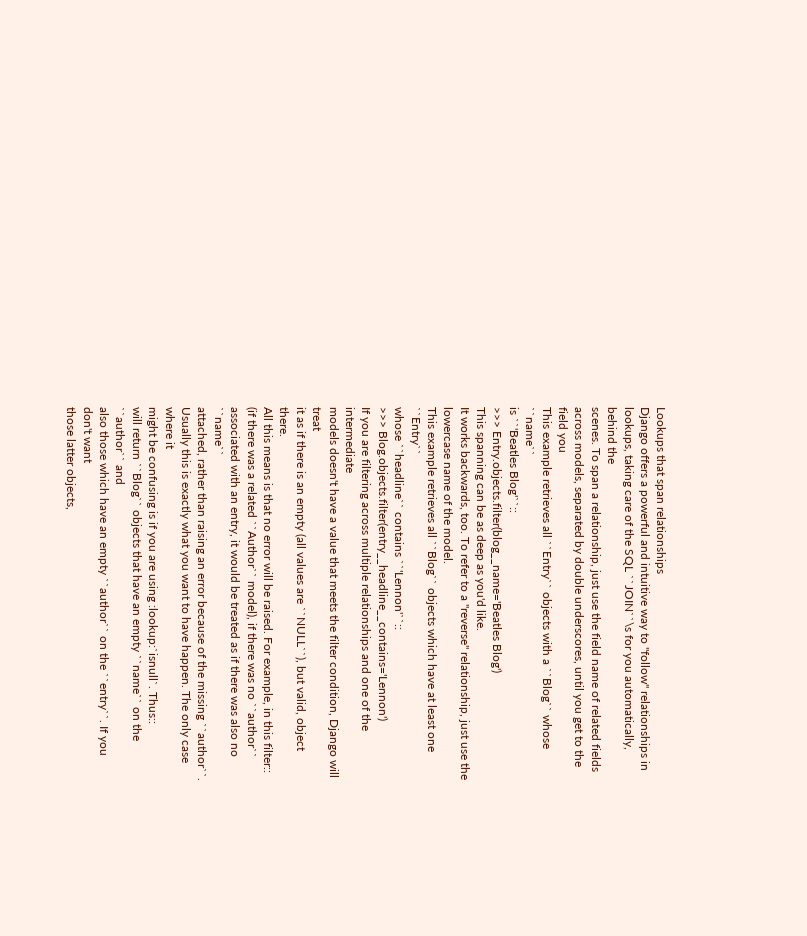Lookups that span relationships
Django offers a powerful and intuitive way to "follow" relationships in
lookups, taking care of the SQL ``JOIN``\s for you automatically, behind the
scenes. To span a relationship, just use the field name of related fields
across models, separated by double underscores, until you get to the field you
This example retrieves all ``Entry`` objects with a ``Blog`` whose ``name``
is ``'Beatles Blog'``::
>>> Entry.objects.filter(blog__name='Beatles Blog')
This spanning can be as deep as you'd like.
It works backwards, too. To refer to a "reverse" relationship, just use the
lowercase name of the model.
This example retrieves all ``Blog`` objects which have at least one ``Entry``
whose ``headline`` contains ``'Lennon'``::
>>> Blog.objects.filter(entry__headline__contains='Lennon')
If you are filtering across multiple relationships and one of the intermediate
models doesn't have a value that meets the filter condition, Django will treat
it as if there is an empty (all values are ``NULL``), but valid, object there.
All this means is that no error will be raised. For example, in this filter::
(if there was a related ``Author`` model), if there was no ``author``
associated with an entry, it would be treated as if there was also no ``name``
attached, rather than raising an error because of the missing ``author``.
Usually this is exactly what you want to have happen. The only case where it
might be confusing is if you are using :lookup:`isnull`. Thus::
will return ``Blog`` objects that have an empty ``name`` on the ``author`` and
also those which have an empty ``author`` on the ``entry``. If you don't want
those latter objects,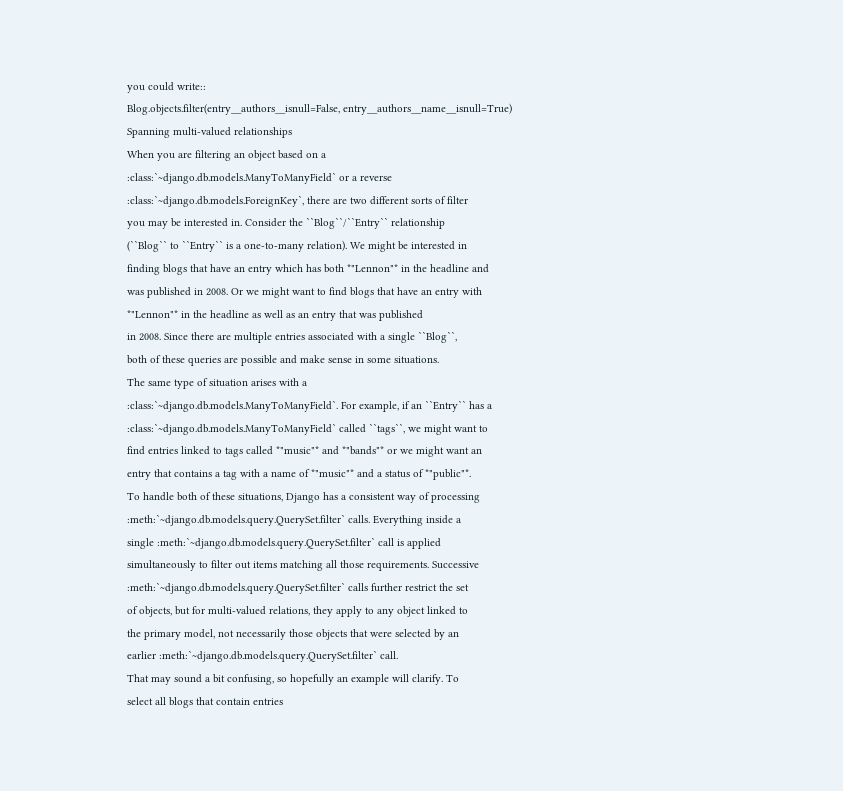you could write::
Blog.objects.filter(entry__authors__isnull=False, entry__authors__name__isnull=True)
Spanning multi-valued relationships
When you are filtering an object based on a
:class:`~django.db.models.ManyToManyField` or a reverse
:class:`~django.db.models.ForeignKey`, there are two different sorts of filter
you may be interested in. Consider the ``Blog``/``Entry`` relationship
(``Blog`` to ``Entry`` is a one-to-many relation). We might be interested in
finding blogs that have an entry which has both *"Lennon"* in the headline and
was published in 2008. Or we might want to find blogs that have an entry with
*"Lennon"* in the headline as well as an entry that was published
in 2008. Since there are multiple entries associated with a single ``Blog``,
both of these queries are possible and make sense in some situations.
The same type of situation arises with a
:class:`~django.db.models.ManyToManyField`. For example, if an ``Entry`` has a
:class:`~django.db.models.ManyToManyField` called ``tags``, we might want to
find entries linked to tags called *"music"* and *"bands"* or we might want an
entry that contains a tag with a name of *"music"* and a status of *"public"*.
To handle both of these situations, Django has a consistent way of processing
:meth:`~django.db.models.query.QuerySet.filter` calls. Everything inside a
single :meth:`~django.db.models.query.QuerySet.filter` call is applied
simultaneously to filter out items matching all those requirements. Successive
:meth:`~django.db.models.query.QuerySet.filter` calls further restrict the set
of objects, but for multi-valued relations, they apply to any object linked to
the primary model, not necessarily those objects that were selected by an
earlier :meth:`~django.db.models.query.QuerySet.filter` call.
That may sound a bit confusing, so hopefully an example will clarify. To
select all blogs that contain entries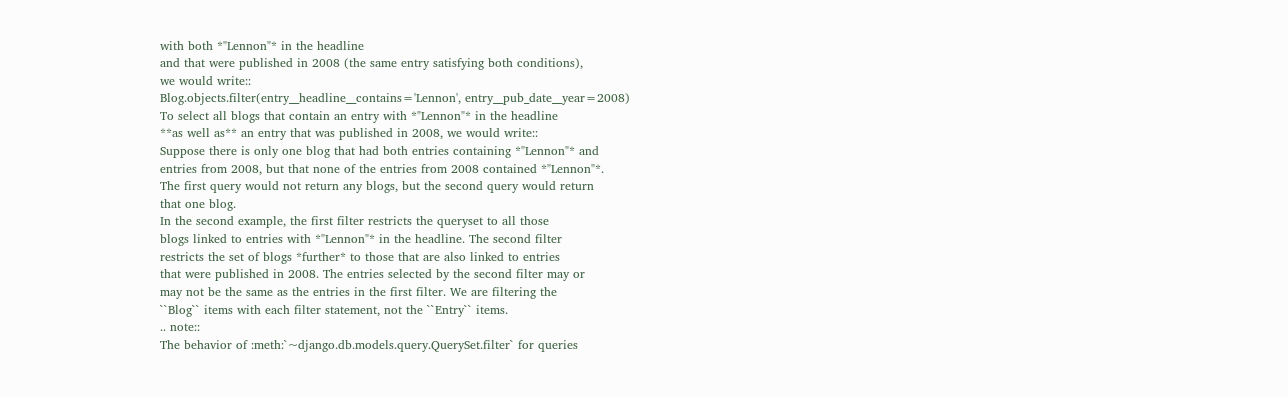with both *"Lennon"* in the headline
and that were published in 2008 (the same entry satisfying both conditions),
we would write::
Blog.objects.filter(entry__headline__contains='Lennon', entry__pub_date__year=2008)
To select all blogs that contain an entry with *"Lennon"* in the headline
**as well as** an entry that was published in 2008, we would write::
Suppose there is only one blog that had both entries containing *"Lennon"* and
entries from 2008, but that none of the entries from 2008 contained *"Lennon"*.
The first query would not return any blogs, but the second query would return
that one blog.
In the second example, the first filter restricts the queryset to all those
blogs linked to entries with *"Lennon"* in the headline. The second filter
restricts the set of blogs *further* to those that are also linked to entries
that were published in 2008. The entries selected by the second filter may or
may not be the same as the entries in the first filter. We are filtering the
``Blog`` items with each filter statement, not the ``Entry`` items.
.. note::
The behavior of :meth:`~django.db.models.query.QuerySet.filter` for queries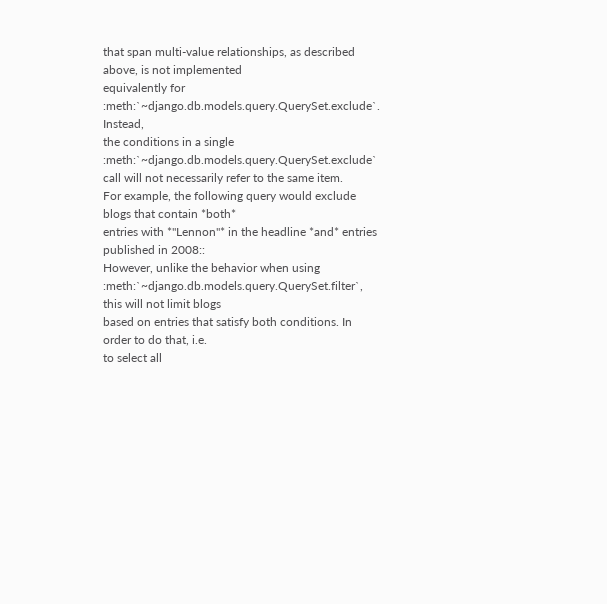that span multi-value relationships, as described above, is not implemented
equivalently for :meth:`~django.db.models.query.QuerySet.exclude`. Instead,
the conditions in a single :meth:`~django.db.models.query.QuerySet.exclude`
call will not necessarily refer to the same item.
For example, the following query would exclude blogs that contain *both*
entries with *"Lennon"* in the headline *and* entries published in 2008::
However, unlike the behavior when using
:meth:`~django.db.models.query.QuerySet.filter`, this will not limit blogs
based on entries that satisfy both conditions. In order to do that, i.e.
to select all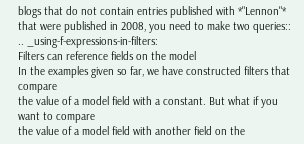blogs that do not contain entries published with *"Lennon"*
that were published in 2008, you need to make two queries::
.. _using-f-expressions-in-filters:
Filters can reference fields on the model
In the examples given so far, we have constructed filters that compare
the value of a model field with a constant. But what if you want to compare
the value of a model field with another field on the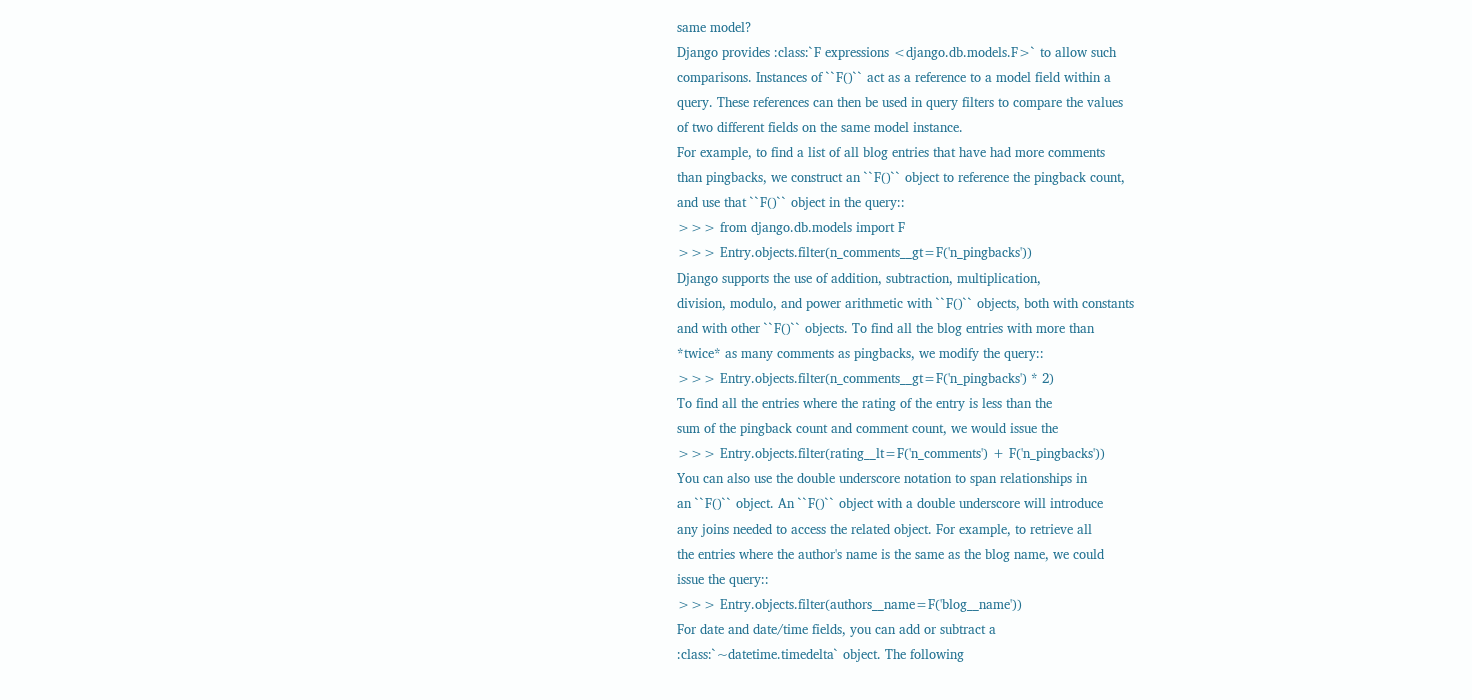same model?
Django provides :class:`F expressions <django.db.models.F>` to allow such
comparisons. Instances of ``F()`` act as a reference to a model field within a
query. These references can then be used in query filters to compare the values
of two different fields on the same model instance.
For example, to find a list of all blog entries that have had more comments
than pingbacks, we construct an ``F()`` object to reference the pingback count,
and use that ``F()`` object in the query::
>>> from django.db.models import F
>>> Entry.objects.filter(n_comments__gt=F('n_pingbacks'))
Django supports the use of addition, subtraction, multiplication,
division, modulo, and power arithmetic with ``F()`` objects, both with constants
and with other ``F()`` objects. To find all the blog entries with more than
*twice* as many comments as pingbacks, we modify the query::
>>> Entry.objects.filter(n_comments__gt=F('n_pingbacks') * 2)
To find all the entries where the rating of the entry is less than the
sum of the pingback count and comment count, we would issue the
>>> Entry.objects.filter(rating__lt=F('n_comments') + F('n_pingbacks'))
You can also use the double underscore notation to span relationships in
an ``F()`` object. An ``F()`` object with a double underscore will introduce
any joins needed to access the related object. For example, to retrieve all
the entries where the author's name is the same as the blog name, we could
issue the query::
>>> Entry.objects.filter(authors__name=F('blog__name'))
For date and date/time fields, you can add or subtract a
:class:`~datetime.timedelta` object. The following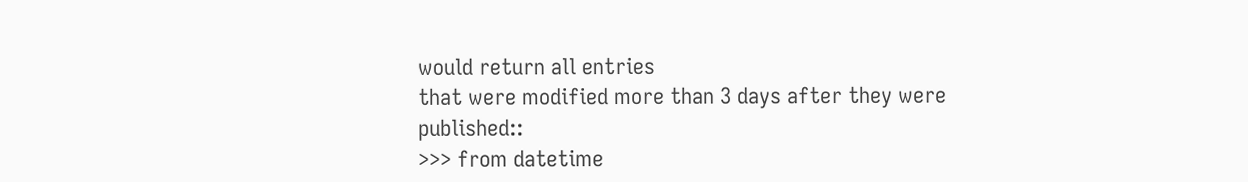would return all entries
that were modified more than 3 days after they were published::
>>> from datetime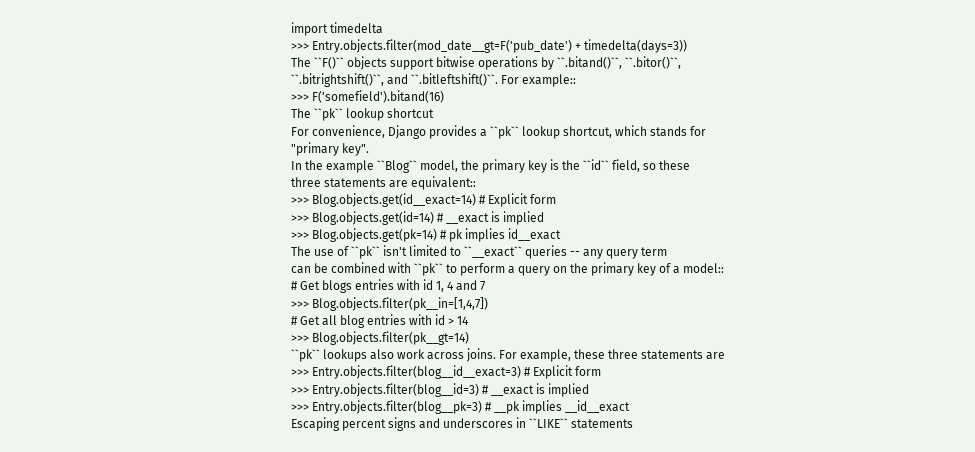import timedelta
>>> Entry.objects.filter(mod_date__gt=F('pub_date') + timedelta(days=3))
The ``F()`` objects support bitwise operations by ``.bitand()``, ``.bitor()``,
``.bitrightshift()``, and ``.bitleftshift()``. For example::
>>> F('somefield').bitand(16)
The ``pk`` lookup shortcut
For convenience, Django provides a ``pk`` lookup shortcut, which stands for
"primary key".
In the example ``Blog`` model, the primary key is the ``id`` field, so these
three statements are equivalent::
>>> Blog.objects.get(id__exact=14) # Explicit form
>>> Blog.objects.get(id=14) # __exact is implied
>>> Blog.objects.get(pk=14) # pk implies id__exact
The use of ``pk`` isn't limited to ``__exact`` queries -- any query term
can be combined with ``pk`` to perform a query on the primary key of a model::
# Get blogs entries with id 1, 4 and 7
>>> Blog.objects.filter(pk__in=[1,4,7])
# Get all blog entries with id > 14
>>> Blog.objects.filter(pk__gt=14)
``pk`` lookups also work across joins. For example, these three statements are
>>> Entry.objects.filter(blog__id__exact=3) # Explicit form
>>> Entry.objects.filter(blog__id=3) # __exact is implied
>>> Entry.objects.filter(blog__pk=3) # __pk implies __id__exact
Escaping percent signs and underscores in ``LIKE`` statements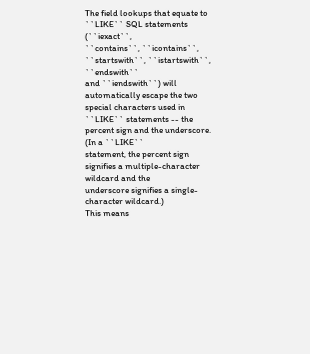The field lookups that equate to ``LIKE`` SQL statements (``iexact``,
``contains``, ``icontains``, ``startswith``, ``istartswith``, ``endswith``
and ``iendswith``) will automatically escape the two special characters used in
``LIKE`` statements -- the percent sign and the underscore. (In a ``LIKE``
statement, the percent sign signifies a multiple-character wildcard and the
underscore signifies a single-character wildcard.)
This means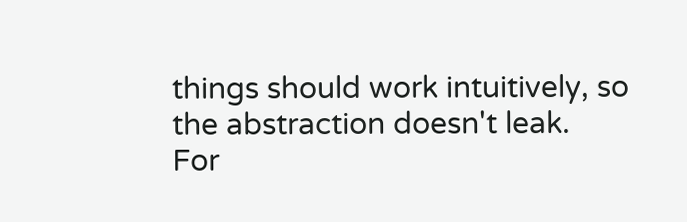things should work intuitively, so the abstraction doesn't leak.
For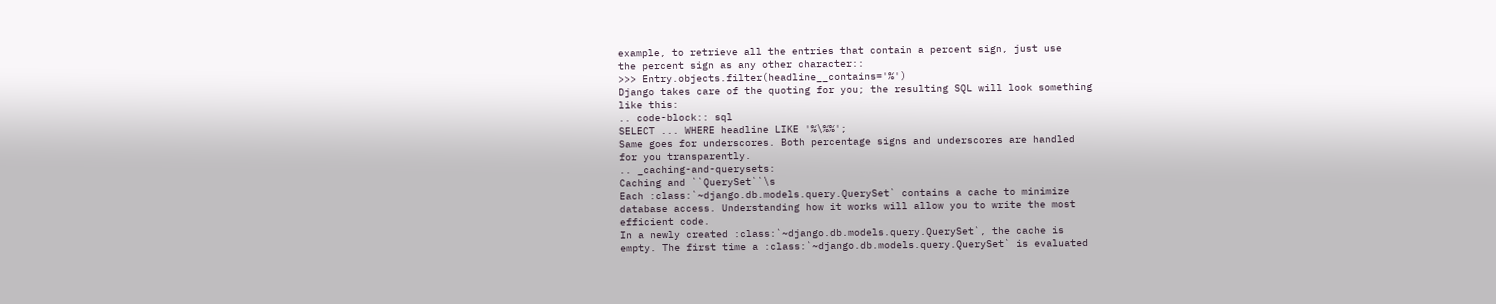example, to retrieve all the entries that contain a percent sign, just use
the percent sign as any other character::
>>> Entry.objects.filter(headline__contains='%')
Django takes care of the quoting for you; the resulting SQL will look something
like this:
.. code-block:: sql
SELECT ... WHERE headline LIKE '%\%%';
Same goes for underscores. Both percentage signs and underscores are handled
for you transparently.
.. _caching-and-querysets:
Caching and ``QuerySet``\s
Each :class:`~django.db.models.query.QuerySet` contains a cache to minimize
database access. Understanding how it works will allow you to write the most
efficient code.
In a newly created :class:`~django.db.models.query.QuerySet`, the cache is
empty. The first time a :class:`~django.db.models.query.QuerySet` is evaluated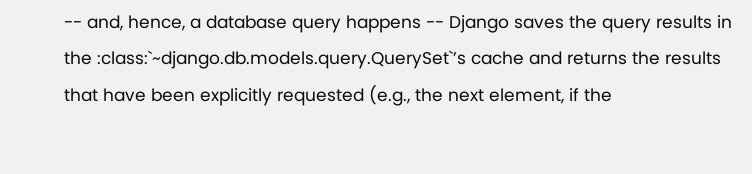-- and, hence, a database query happens -- Django saves the query results in
the :class:`~django.db.models.query.QuerySet`’s cache and returns the results
that have been explicitly requested (e.g., the next element, if the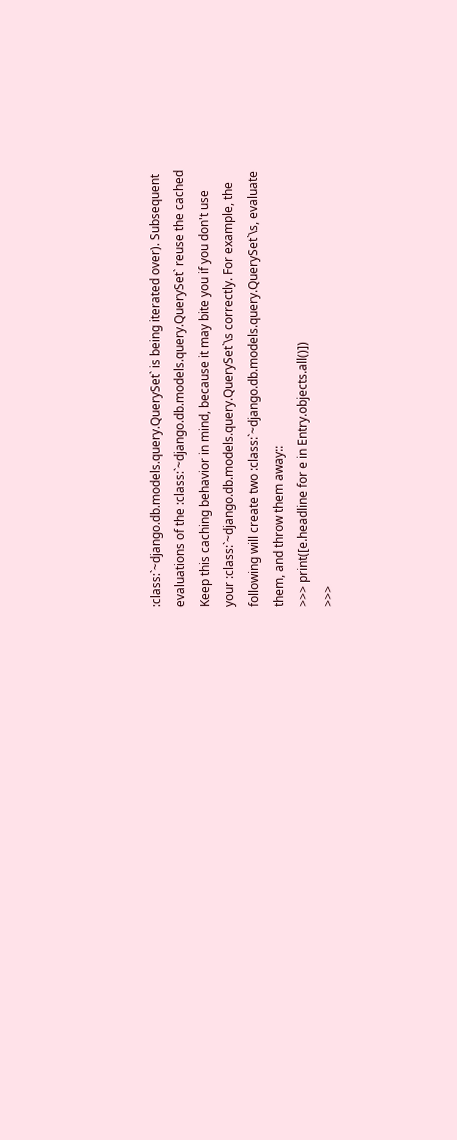:class:`~django.db.models.query.QuerySet` is being iterated over). Subsequent
evaluations of the :class:`~django.db.models.query.QuerySet` reuse the cached
Keep this caching behavior in mind, because it may bite you if you don't use
your :class:`~django.db.models.query.QuerySet`\s correctly. For example, the
following will create two :class:`~django.db.models.query.QuerySet`\s, evaluate
them, and throw them away::
>>> print([e.headline for e in Entry.objects.all()])
>>>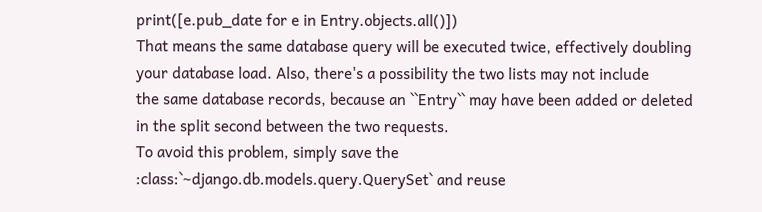print([e.pub_date for e in Entry.objects.all()])
That means the same database query will be executed twice, effectively doubling
your database load. Also, there's a possibility the two lists may not include
the same database records, because an ``Entry`` may have been added or deleted
in the split second between the two requests.
To avoid this problem, simply save the
:class:`~django.db.models.query.QuerySet` and reuse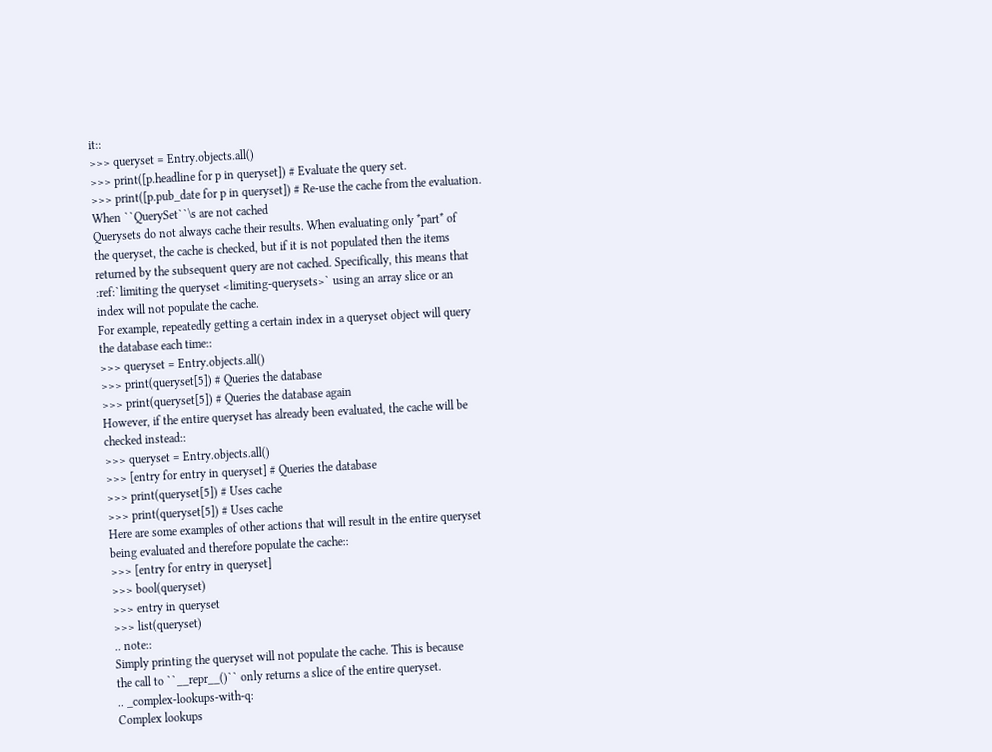it::
>>> queryset = Entry.objects.all()
>>> print([p.headline for p in queryset]) # Evaluate the query set.
>>> print([p.pub_date for p in queryset]) # Re-use the cache from the evaluation.
When ``QuerySet``\s are not cached
Querysets do not always cache their results. When evaluating only *part* of
the queryset, the cache is checked, but if it is not populated then the items
returned by the subsequent query are not cached. Specifically, this means that
:ref:`limiting the queryset <limiting-querysets>` using an array slice or an
index will not populate the cache.
For example, repeatedly getting a certain index in a queryset object will query
the database each time::
>>> queryset = Entry.objects.all()
>>> print(queryset[5]) # Queries the database
>>> print(queryset[5]) # Queries the database again
However, if the entire queryset has already been evaluated, the cache will be
checked instead::
>>> queryset = Entry.objects.all()
>>> [entry for entry in queryset] # Queries the database
>>> print(queryset[5]) # Uses cache
>>> print(queryset[5]) # Uses cache
Here are some examples of other actions that will result in the entire queryset
being evaluated and therefore populate the cache::
>>> [entry for entry in queryset]
>>> bool(queryset)
>>> entry in queryset
>>> list(queryset)
.. note::
Simply printing the queryset will not populate the cache. This is because
the call to ``__repr__()`` only returns a slice of the entire queryset.
.. _complex-lookups-with-q:
Complex lookups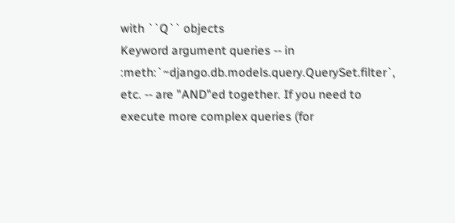with ``Q`` objects
Keyword argument queries -- in :meth:`~django.db.models.query.QuerySet.filter`,
etc. -- are "AND"ed together. If you need to execute more complex queries (for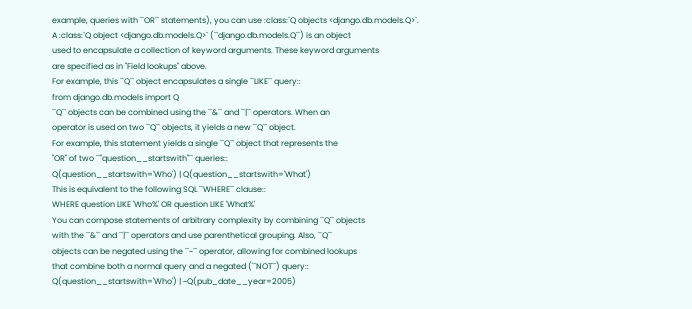example, queries with ``OR`` statements), you can use :class:`Q objects <django.db.models.Q>`.
A :class:`Q object <django.db.models.Q>` (``django.db.models.Q``) is an object
used to encapsulate a collection of keyword arguments. These keyword arguments
are specified as in "Field lookups" above.
For example, this ``Q`` object encapsulates a single ``LIKE`` query::
from django.db.models import Q
``Q`` objects can be combined using the ``&`` and ``|`` operators. When an
operator is used on two ``Q`` objects, it yields a new ``Q`` object.
For example, this statement yields a single ``Q`` object that represents the
"OR" of two ``"question__startswith"`` queries::
Q(question__startswith='Who') | Q(question__startswith='What')
This is equivalent to the following SQL ``WHERE`` clause::
WHERE question LIKE 'Who%' OR question LIKE 'What%'
You can compose statements of arbitrary complexity by combining ``Q`` objects
with the ``&`` and ``|`` operators and use parenthetical grouping. Also, ``Q``
objects can be negated using the ``~`` operator, allowing for combined lookups
that combine both a normal query and a negated (``NOT``) query::
Q(question__startswith='Who') | ~Q(pub_date__year=2005)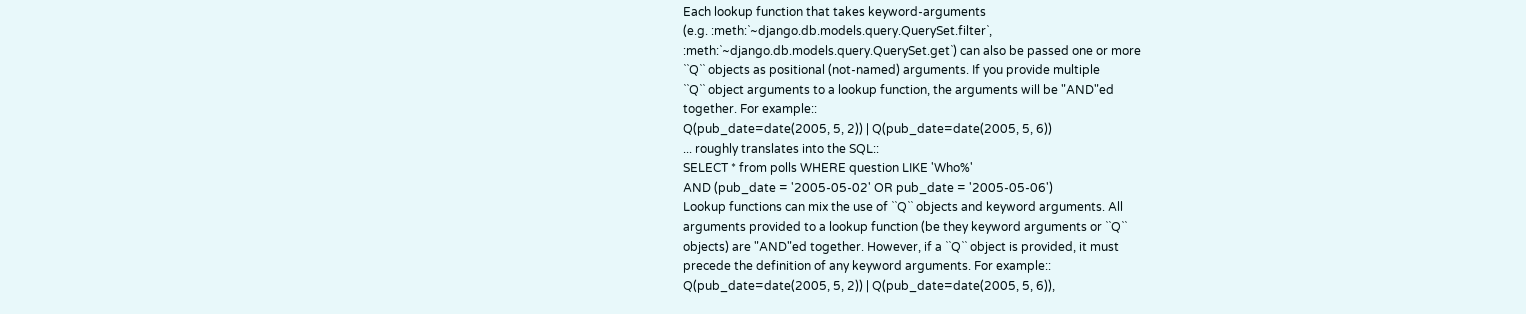Each lookup function that takes keyword-arguments
(e.g. :meth:`~django.db.models.query.QuerySet.filter`,
:meth:`~django.db.models.query.QuerySet.get`) can also be passed one or more
``Q`` objects as positional (not-named) arguments. If you provide multiple
``Q`` object arguments to a lookup function, the arguments will be "AND"ed
together. For example::
Q(pub_date=date(2005, 5, 2)) | Q(pub_date=date(2005, 5, 6))
... roughly translates into the SQL::
SELECT * from polls WHERE question LIKE 'Who%'
AND (pub_date = '2005-05-02' OR pub_date = '2005-05-06')
Lookup functions can mix the use of ``Q`` objects and keyword arguments. All
arguments provided to a lookup function (be they keyword arguments or ``Q``
objects) are "AND"ed together. However, if a ``Q`` object is provided, it must
precede the definition of any keyword arguments. For example::
Q(pub_date=date(2005, 5, 2)) | Q(pub_date=date(2005, 5, 6)),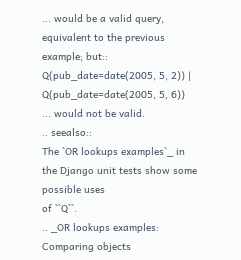... would be a valid query, equivalent to the previous example; but::
Q(pub_date=date(2005, 5, 2)) | Q(pub_date=date(2005, 5, 6))
... would not be valid.
.. seealso::
The `OR lookups examples`_ in the Django unit tests show some possible uses
of ``Q``.
.. _OR lookups examples:
Comparing objects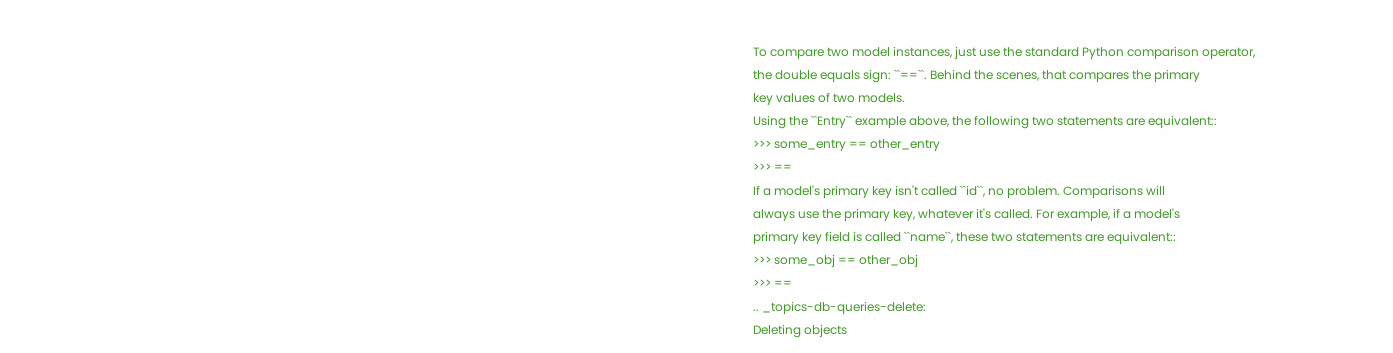To compare two model instances, just use the standard Python comparison operator,
the double equals sign: ``==``. Behind the scenes, that compares the primary
key values of two models.
Using the ``Entry`` example above, the following two statements are equivalent::
>>> some_entry == other_entry
>>> ==
If a model's primary key isn't called ``id``, no problem. Comparisons will
always use the primary key, whatever it's called. For example, if a model's
primary key field is called ``name``, these two statements are equivalent::
>>> some_obj == other_obj
>>> ==
.. _topics-db-queries-delete:
Deleting objects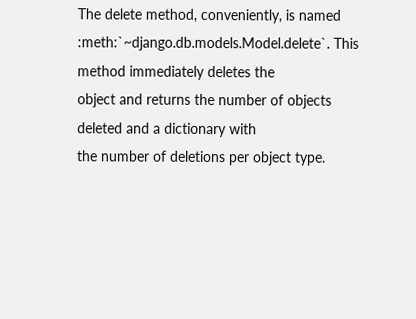The delete method, conveniently, is named
:meth:`~django.db.models.Model.delete`. This method immediately deletes the
object and returns the number of objects deleted and a dictionary with
the number of deletions per object type.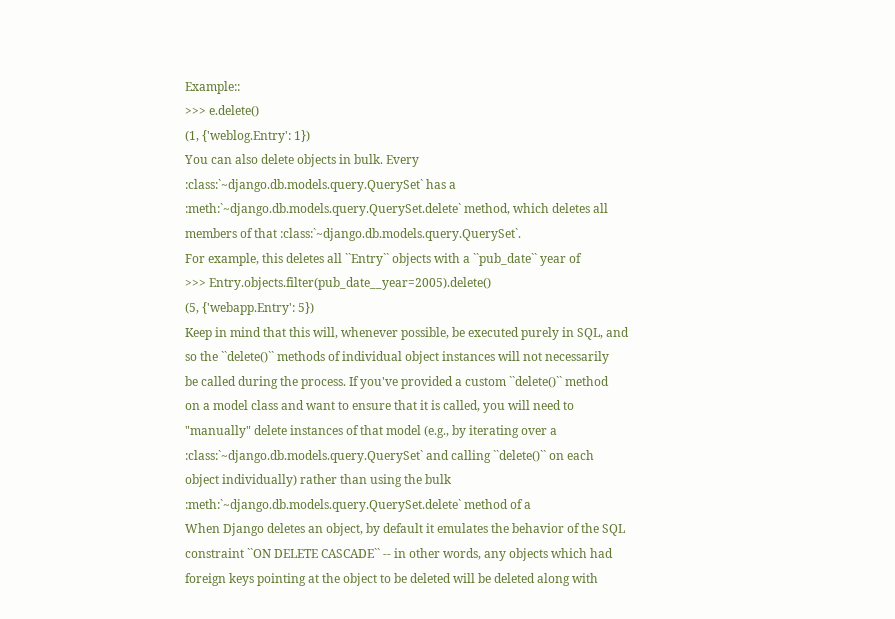Example::
>>> e.delete()
(1, {'weblog.Entry': 1})
You can also delete objects in bulk. Every
:class:`~django.db.models.query.QuerySet` has a
:meth:`~django.db.models.query.QuerySet.delete` method, which deletes all
members of that :class:`~django.db.models.query.QuerySet`.
For example, this deletes all ``Entry`` objects with a ``pub_date`` year of
>>> Entry.objects.filter(pub_date__year=2005).delete()
(5, {'webapp.Entry': 5})
Keep in mind that this will, whenever possible, be executed purely in SQL, and
so the ``delete()`` methods of individual object instances will not necessarily
be called during the process. If you've provided a custom ``delete()`` method
on a model class and want to ensure that it is called, you will need to
"manually" delete instances of that model (e.g., by iterating over a
:class:`~django.db.models.query.QuerySet` and calling ``delete()`` on each
object individually) rather than using the bulk
:meth:`~django.db.models.query.QuerySet.delete` method of a
When Django deletes an object, by default it emulates the behavior of the SQL
constraint ``ON DELETE CASCADE`` -- in other words, any objects which had
foreign keys pointing at the object to be deleted will be deleted along with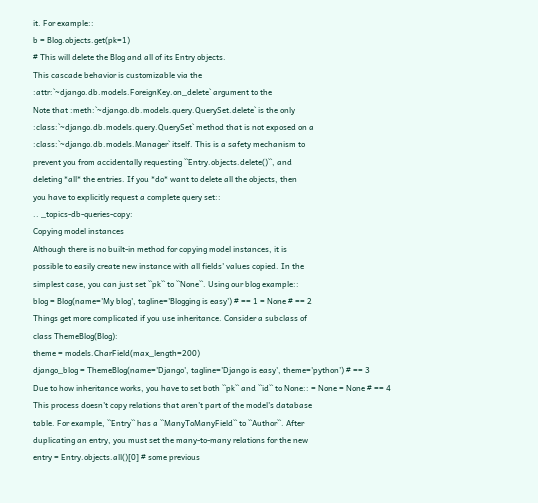it. For example::
b = Blog.objects.get(pk=1)
# This will delete the Blog and all of its Entry objects.
This cascade behavior is customizable via the
:attr:`~django.db.models.ForeignKey.on_delete` argument to the
Note that :meth:`~django.db.models.query.QuerySet.delete` is the only
:class:`~django.db.models.query.QuerySet` method that is not exposed on a
:class:`~django.db.models.Manager` itself. This is a safety mechanism to
prevent you from accidentally requesting ``Entry.objects.delete()``, and
deleting *all* the entries. If you *do* want to delete all the objects, then
you have to explicitly request a complete query set::
.. _topics-db-queries-copy:
Copying model instances
Although there is no built-in method for copying model instances, it is
possible to easily create new instance with all fields' values copied. In the
simplest case, you can just set ``pk`` to ``None``. Using our blog example::
blog = Blog(name='My blog', tagline='Blogging is easy') # == 1 = None # == 2
Things get more complicated if you use inheritance. Consider a subclass of
class ThemeBlog(Blog):
theme = models.CharField(max_length=200)
django_blog = ThemeBlog(name='Django', tagline='Django is easy', theme='python') # == 3
Due to how inheritance works, you have to set both ``pk`` and ``id`` to None:: = None = None # == 4
This process doesn't copy relations that aren't part of the model's database
table. For example, ``Entry`` has a ``ManyToManyField`` to ``Author``. After
duplicating an entry, you must set the many-to-many relations for the new
entry = Entry.objects.all()[0] # some previous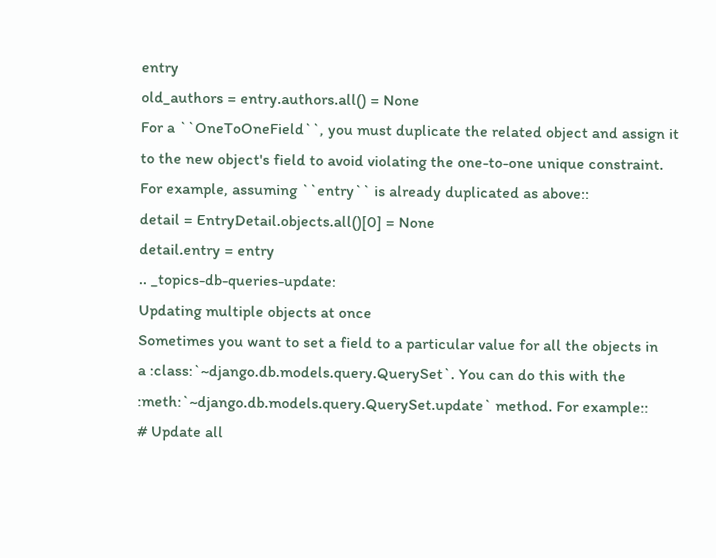entry
old_authors = entry.authors.all() = None
For a ``OneToOneField``, you must duplicate the related object and assign it
to the new object's field to avoid violating the one-to-one unique constraint.
For example, assuming ``entry`` is already duplicated as above::
detail = EntryDetail.objects.all()[0] = None
detail.entry = entry
.. _topics-db-queries-update:
Updating multiple objects at once
Sometimes you want to set a field to a particular value for all the objects in
a :class:`~django.db.models.query.QuerySet`. You can do this with the
:meth:`~django.db.models.query.QuerySet.update` method. For example::
# Update all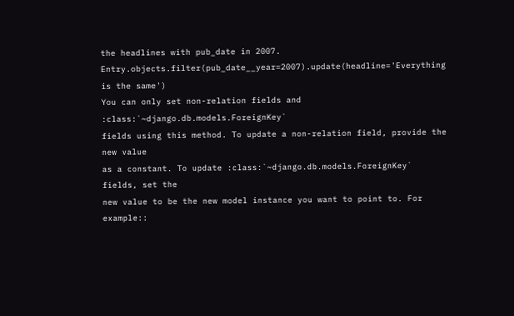the headlines with pub_date in 2007.
Entry.objects.filter(pub_date__year=2007).update(headline='Everything is the same')
You can only set non-relation fields and :class:`~django.db.models.ForeignKey`
fields using this method. To update a non-relation field, provide the new value
as a constant. To update :class:`~django.db.models.ForeignKey` fields, set the
new value to be the new model instance you want to point to. For example::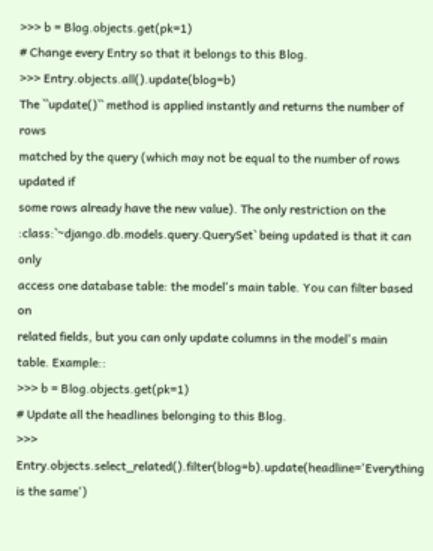>>> b = Blog.objects.get(pk=1)
# Change every Entry so that it belongs to this Blog.
>>> Entry.objects.all().update(blog=b)
The ``update()`` method is applied instantly and returns the number of rows
matched by the query (which may not be equal to the number of rows updated if
some rows already have the new value). The only restriction on the
:class:`~django.db.models.query.QuerySet` being updated is that it can only
access one database table: the model's main table. You can filter based on
related fields, but you can only update columns in the model's main
table. Example::
>>> b = Blog.objects.get(pk=1)
# Update all the headlines belonging to this Blog.
>>> Entry.objects.select_related().filter(blog=b).update(headline='Everything is the same')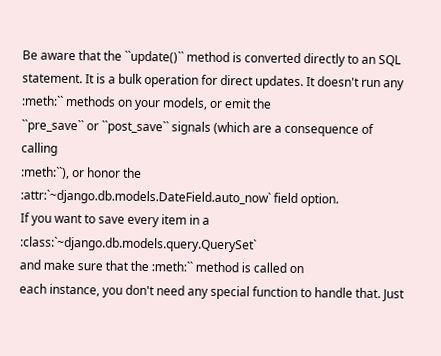Be aware that the ``update()`` method is converted directly to an SQL
statement. It is a bulk operation for direct updates. It doesn't run any
:meth:`` methods on your models, or emit the
``pre_save`` or ``post_save`` signals (which are a consequence of calling
:meth:``), or honor the
:attr:`~django.db.models.DateField.auto_now` field option.
If you want to save every item in a :class:`~django.db.models.query.QuerySet`
and make sure that the :meth:`` method is called on
each instance, you don't need any special function to handle that. Just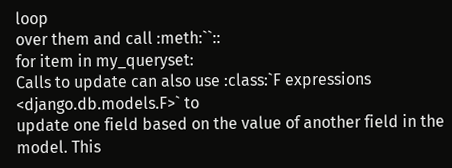loop
over them and call :meth:``::
for item in my_queryset:
Calls to update can also use :class:`F expressions <django.db.models.F>` to
update one field based on the value of another field in the model. This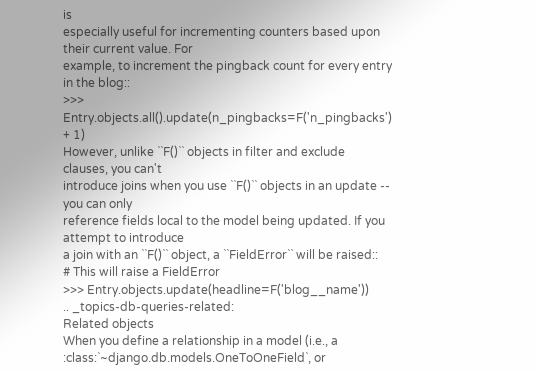is
especially useful for incrementing counters based upon their current value. For
example, to increment the pingback count for every entry in the blog::
>>> Entry.objects.all().update(n_pingbacks=F('n_pingbacks') + 1)
However, unlike ``F()`` objects in filter and exclude clauses, you can't
introduce joins when you use ``F()`` objects in an update -- you can only
reference fields local to the model being updated. If you attempt to introduce
a join with an ``F()`` object, a ``FieldError`` will be raised::
# This will raise a FieldError
>>> Entry.objects.update(headline=F('blog__name'))
.. _topics-db-queries-related:
Related objects
When you define a relationship in a model (i.e., a
:class:`~django.db.models.OneToOneField`, or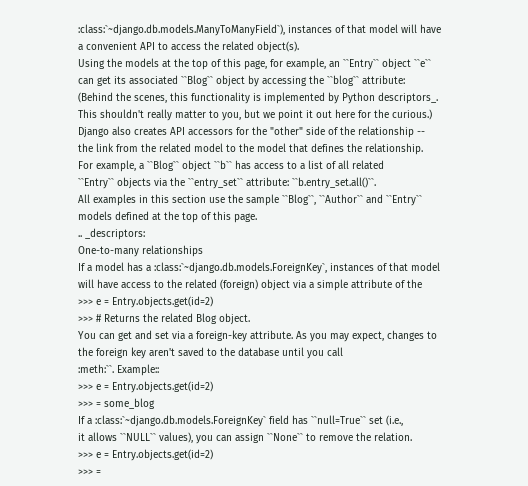:class:`~django.db.models.ManyToManyField`), instances of that model will have
a convenient API to access the related object(s).
Using the models at the top of this page, for example, an ``Entry`` object ``e``
can get its associated ``Blog`` object by accessing the ``blog`` attribute:
(Behind the scenes, this functionality is implemented by Python descriptors_.
This shouldn't really matter to you, but we point it out here for the curious.)
Django also creates API accessors for the "other" side of the relationship --
the link from the related model to the model that defines the relationship.
For example, a ``Blog`` object ``b`` has access to a list of all related
``Entry`` objects via the ``entry_set`` attribute: ``b.entry_set.all()``.
All examples in this section use the sample ``Blog``, ``Author`` and ``Entry``
models defined at the top of this page.
.. _descriptors:
One-to-many relationships
If a model has a :class:`~django.db.models.ForeignKey`, instances of that model
will have access to the related (foreign) object via a simple attribute of the
>>> e = Entry.objects.get(id=2)
>>> # Returns the related Blog object.
You can get and set via a foreign-key attribute. As you may expect, changes to
the foreign key aren't saved to the database until you call
:meth:``. Example::
>>> e = Entry.objects.get(id=2)
>>> = some_blog
If a :class:`~django.db.models.ForeignKey` field has ``null=True`` set (i.e.,
it allows ``NULL`` values), you can assign ``None`` to remove the relation.
>>> e = Entry.objects.get(id=2)
>>> =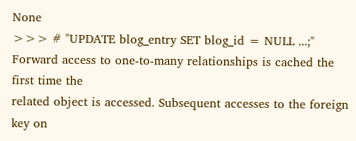None
>>> # "UPDATE blog_entry SET blog_id = NULL ...;"
Forward access to one-to-many relationships is cached the first time the
related object is accessed. Subsequent accesses to the foreign key on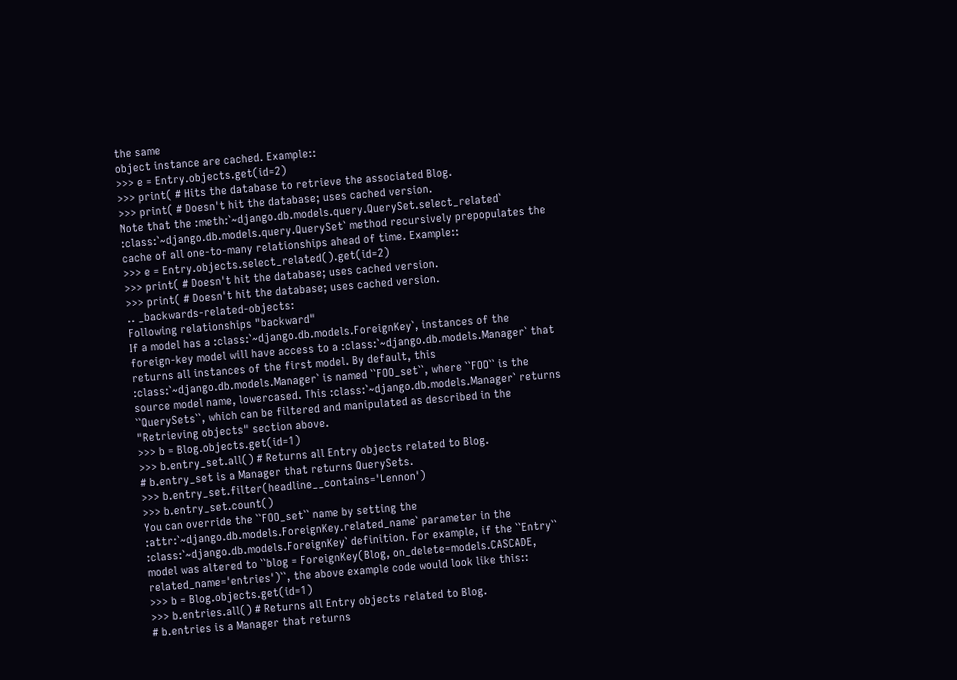the same
object instance are cached. Example::
>>> e = Entry.objects.get(id=2)
>>> print( # Hits the database to retrieve the associated Blog.
>>> print( # Doesn't hit the database; uses cached version.
Note that the :meth:`~django.db.models.query.QuerySet.select_related`
:class:`~django.db.models.query.QuerySet` method recursively prepopulates the
cache of all one-to-many relationships ahead of time. Example::
>>> e = Entry.objects.select_related().get(id=2)
>>> print( # Doesn't hit the database; uses cached version.
>>> print( # Doesn't hit the database; uses cached version.
.. _backwards-related-objects:
Following relationships "backward"
If a model has a :class:`~django.db.models.ForeignKey`, instances of the
foreign-key model will have access to a :class:`~django.db.models.Manager` that
returns all instances of the first model. By default, this
:class:`~django.db.models.Manager` is named ``FOO_set``, where ``FOO`` is the
source model name, lowercased. This :class:`~django.db.models.Manager` returns
``QuerySets``, which can be filtered and manipulated as described in the
"Retrieving objects" section above.
>>> b = Blog.objects.get(id=1)
>>> b.entry_set.all() # Returns all Entry objects related to Blog.
# b.entry_set is a Manager that returns QuerySets.
>>> b.entry_set.filter(headline__contains='Lennon')
>>> b.entry_set.count()
You can override the ``FOO_set`` name by setting the
:attr:`~django.db.models.ForeignKey.related_name` parameter in the
:class:`~django.db.models.ForeignKey` definition. For example, if the ``Entry``
model was altered to ``blog = ForeignKey(Blog, on_delete=models.CASCADE,
related_name='entries')``, the above example code would look like this::
>>> b = Blog.objects.get(id=1)
>>> b.entries.all() # Returns all Entry objects related to Blog.
# b.entries is a Manager that returns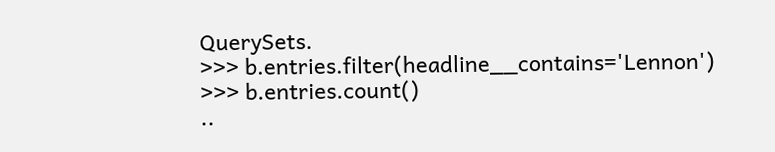QuerySets.
>>> b.entries.filter(headline__contains='Lennon')
>>> b.entries.count()
..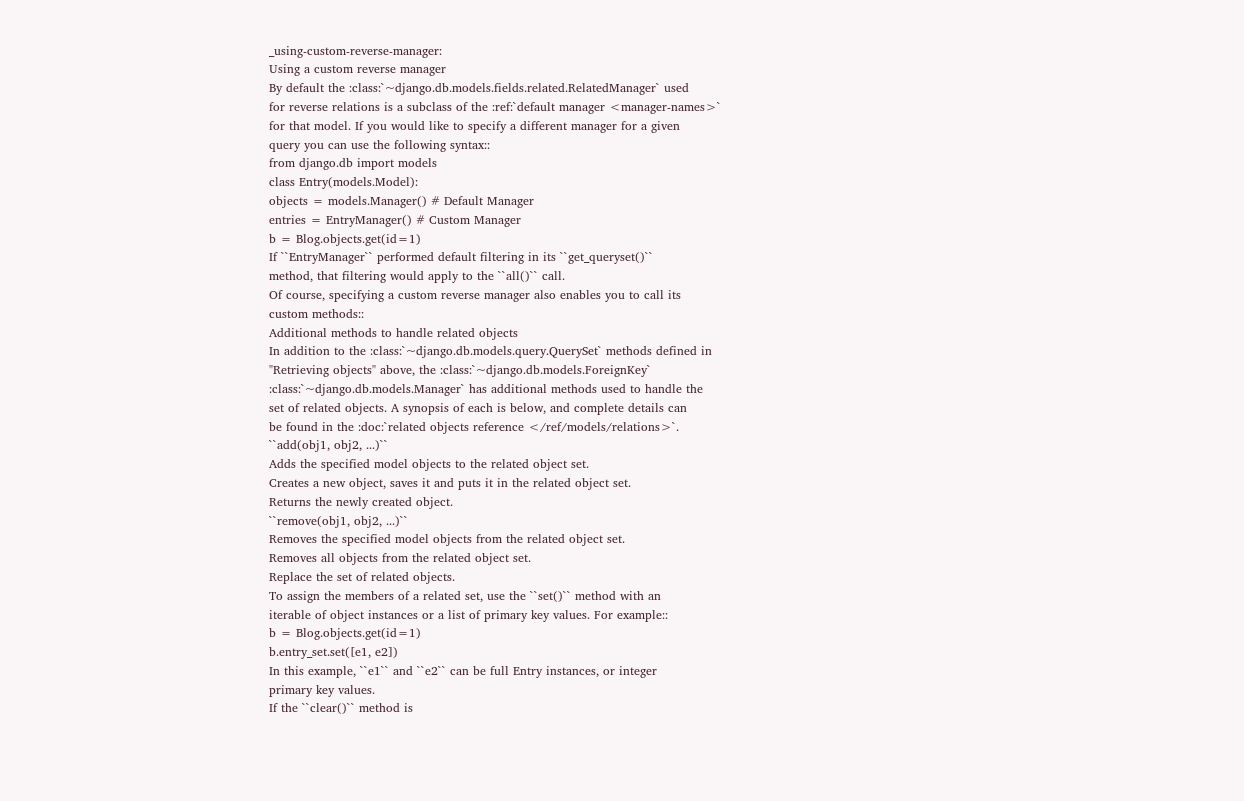_using-custom-reverse-manager:
Using a custom reverse manager
By default the :class:`~django.db.models.fields.related.RelatedManager` used
for reverse relations is a subclass of the :ref:`default manager <manager-names>`
for that model. If you would like to specify a different manager for a given
query you can use the following syntax::
from django.db import models
class Entry(models.Model):
objects = models.Manager() # Default Manager
entries = EntryManager() # Custom Manager
b = Blog.objects.get(id=1)
If ``EntryManager`` performed default filtering in its ``get_queryset()``
method, that filtering would apply to the ``all()`` call.
Of course, specifying a custom reverse manager also enables you to call its
custom methods::
Additional methods to handle related objects
In addition to the :class:`~django.db.models.query.QuerySet` methods defined in
"Retrieving objects" above, the :class:`~django.db.models.ForeignKey`
:class:`~django.db.models.Manager` has additional methods used to handle the
set of related objects. A synopsis of each is below, and complete details can
be found in the :doc:`related objects reference </ref/models/relations>`.
``add(obj1, obj2, ...)``
Adds the specified model objects to the related object set.
Creates a new object, saves it and puts it in the related object set.
Returns the newly created object.
``remove(obj1, obj2, ...)``
Removes the specified model objects from the related object set.
Removes all objects from the related object set.
Replace the set of related objects.
To assign the members of a related set, use the ``set()`` method with an
iterable of object instances or a list of primary key values. For example::
b = Blog.objects.get(id=1)
b.entry_set.set([e1, e2])
In this example, ``e1`` and ``e2`` can be full Entry instances, or integer
primary key values.
If the ``clear()`` method is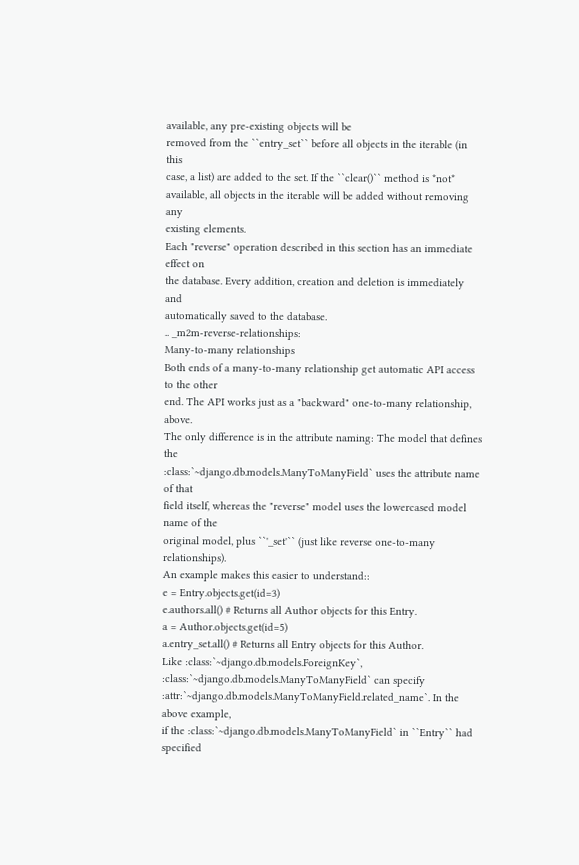available, any pre-existing objects will be
removed from the ``entry_set`` before all objects in the iterable (in this
case, a list) are added to the set. If the ``clear()`` method is *not*
available, all objects in the iterable will be added without removing any
existing elements.
Each "reverse" operation described in this section has an immediate effect on
the database. Every addition, creation and deletion is immediately and
automatically saved to the database.
.. _m2m-reverse-relationships:
Many-to-many relationships
Both ends of a many-to-many relationship get automatic API access to the other
end. The API works just as a "backward" one-to-many relationship, above.
The only difference is in the attribute naming: The model that defines the
:class:`~django.db.models.ManyToManyField` uses the attribute name of that
field itself, whereas the "reverse" model uses the lowercased model name of the
original model, plus ``'_set'`` (just like reverse one-to-many relationships).
An example makes this easier to understand::
e = Entry.objects.get(id=3)
e.authors.all() # Returns all Author objects for this Entry.
a = Author.objects.get(id=5)
a.entry_set.all() # Returns all Entry objects for this Author.
Like :class:`~django.db.models.ForeignKey`,
:class:`~django.db.models.ManyToManyField` can specify
:attr:`~django.db.models.ManyToManyField.related_name`. In the above example,
if the :class:`~django.db.models.ManyToManyField` in ``Entry`` had specified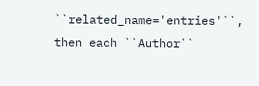``related_name='entries'``, then each ``Author``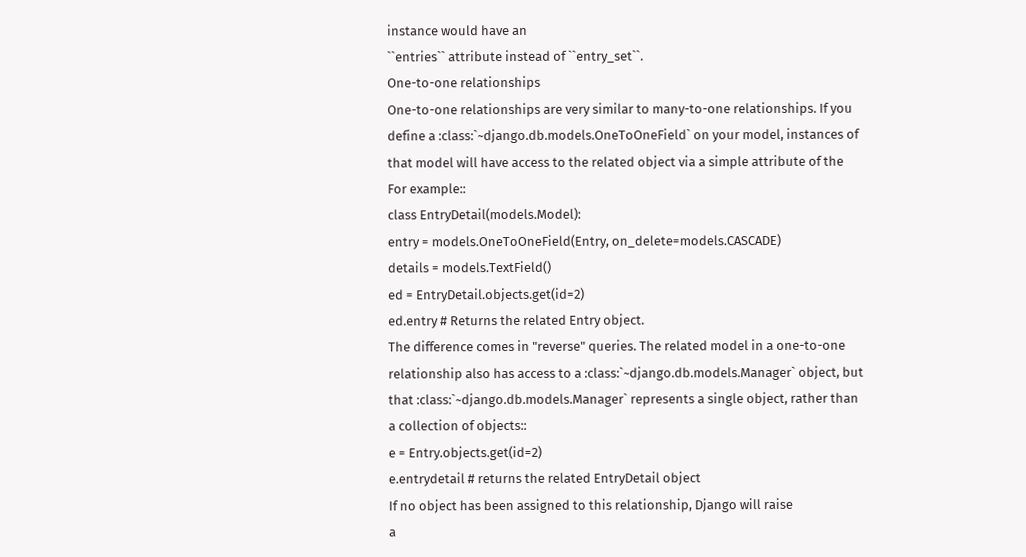instance would have an
``entries`` attribute instead of ``entry_set``.
One-to-one relationships
One-to-one relationships are very similar to many-to-one relationships. If you
define a :class:`~django.db.models.OneToOneField` on your model, instances of
that model will have access to the related object via a simple attribute of the
For example::
class EntryDetail(models.Model):
entry = models.OneToOneField(Entry, on_delete=models.CASCADE)
details = models.TextField()
ed = EntryDetail.objects.get(id=2)
ed.entry # Returns the related Entry object.
The difference comes in "reverse" queries. The related model in a one-to-one
relationship also has access to a :class:`~django.db.models.Manager` object, but
that :class:`~django.db.models.Manager` represents a single object, rather than
a collection of objects::
e = Entry.objects.get(id=2)
e.entrydetail # returns the related EntryDetail object
If no object has been assigned to this relationship, Django will raise
a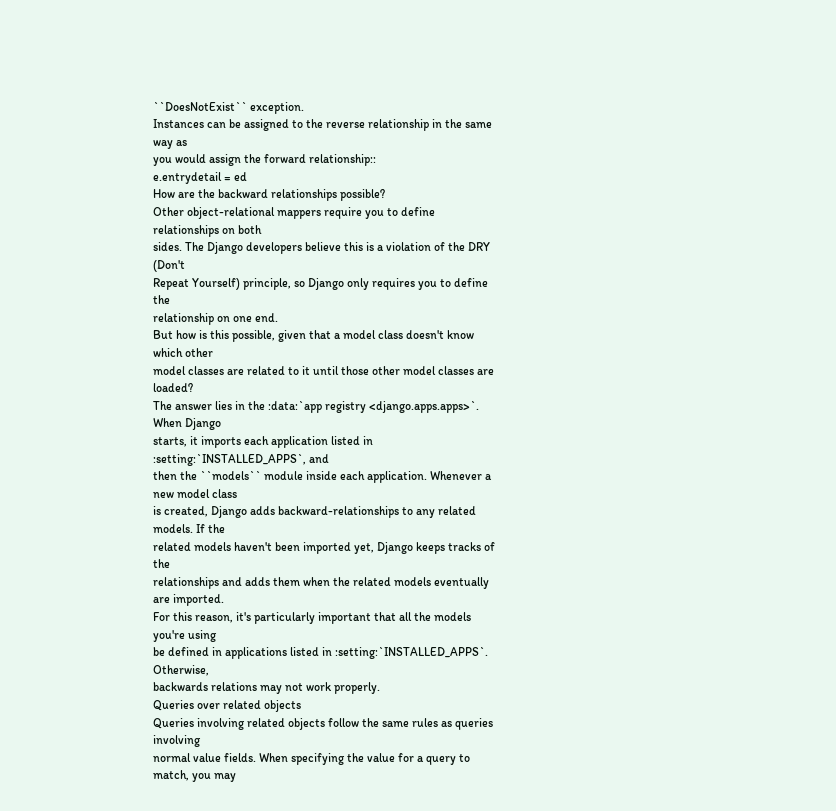``DoesNotExist`` exception.
Instances can be assigned to the reverse relationship in the same way as
you would assign the forward relationship::
e.entrydetail = ed
How are the backward relationships possible?
Other object-relational mappers require you to define relationships on both
sides. The Django developers believe this is a violation of the DRY (Don't
Repeat Yourself) principle, so Django only requires you to define the
relationship on one end.
But how is this possible, given that a model class doesn't know which other
model classes are related to it until those other model classes are loaded?
The answer lies in the :data:`app registry <django.apps.apps>`. When Django
starts, it imports each application listed in :setting:`INSTALLED_APPS`, and
then the ``models`` module inside each application. Whenever a new model class
is created, Django adds backward-relationships to any related models. If the
related models haven't been imported yet, Django keeps tracks of the
relationships and adds them when the related models eventually are imported.
For this reason, it's particularly important that all the models you're using
be defined in applications listed in :setting:`INSTALLED_APPS`. Otherwise,
backwards relations may not work properly.
Queries over related objects
Queries involving related objects follow the same rules as queries involving
normal value fields. When specifying the value for a query to match, you may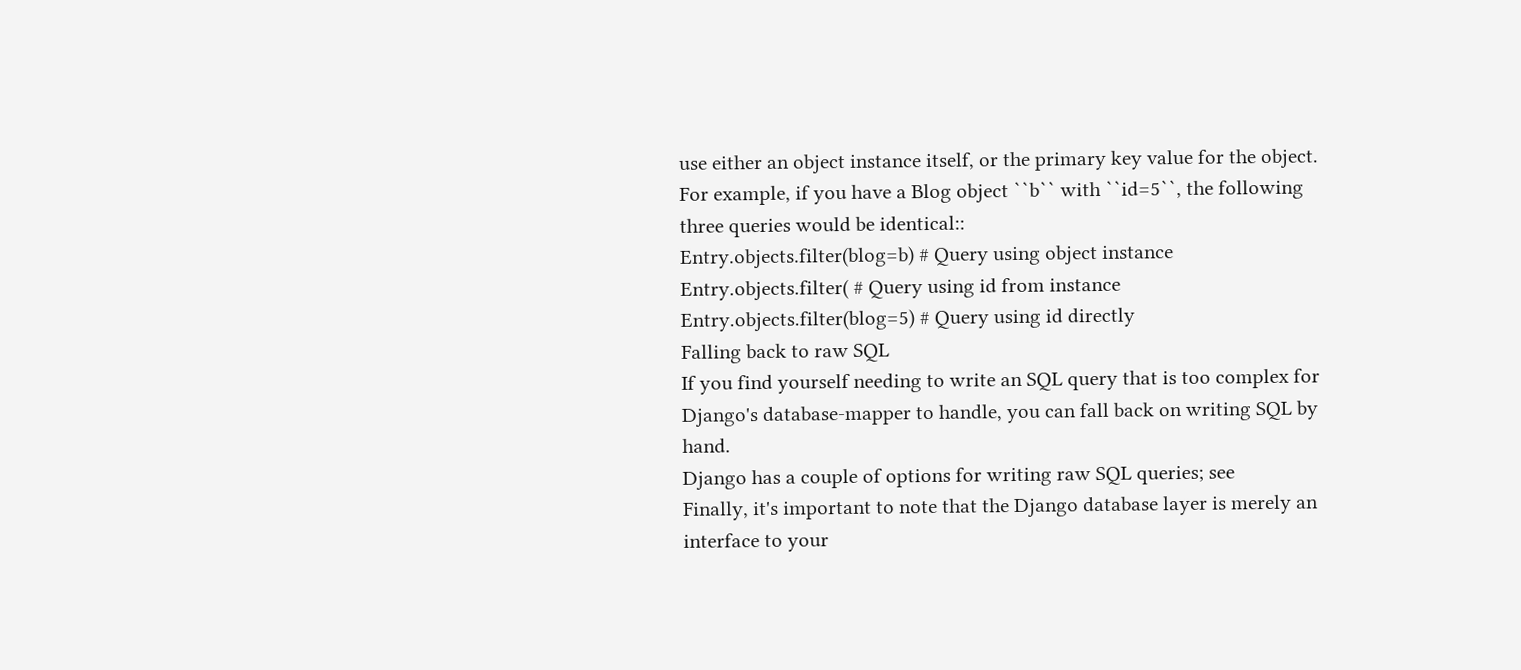use either an object instance itself, or the primary key value for the object.
For example, if you have a Blog object ``b`` with ``id=5``, the following
three queries would be identical::
Entry.objects.filter(blog=b) # Query using object instance
Entry.objects.filter( # Query using id from instance
Entry.objects.filter(blog=5) # Query using id directly
Falling back to raw SQL
If you find yourself needing to write an SQL query that is too complex for
Django's database-mapper to handle, you can fall back on writing SQL by hand.
Django has a couple of options for writing raw SQL queries; see
Finally, it's important to note that the Django database layer is merely an
interface to your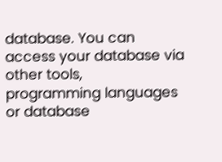database. You can access your database via other tools,
programming languages or database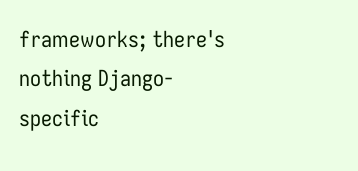frameworks; there's nothing Django-specific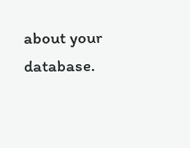about your database.